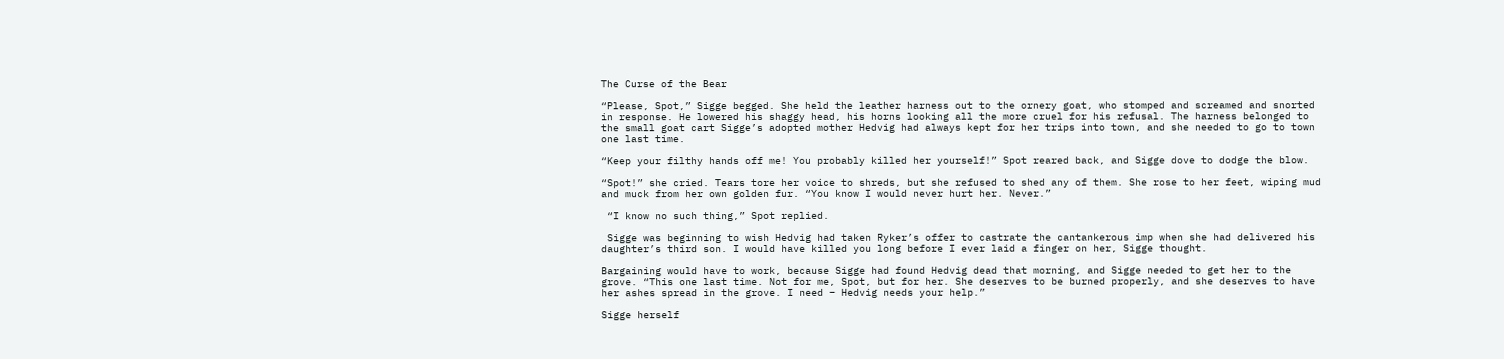The Curse of the Bear

“Please, Spot,” Sigge begged. She held the leather harness out to the ornery goat, who stomped and screamed and snorted in response. He lowered his shaggy head, his horns looking all the more cruel for his refusal. The harness belonged to the small goat cart Sigge’s adopted mother Hedvig had always kept for her trips into town, and she needed to go to town one last time.

“Keep your filthy hands off me! You probably killed her yourself!” Spot reared back, and Sigge dove to dodge the blow.

“Spot!” she cried. Tears tore her voice to shreds, but she refused to shed any of them. She rose to her feet, wiping mud and muck from her own golden fur. “You know I would never hurt her. Never.”

 “I know no such thing,” Spot replied.

 Sigge was beginning to wish Hedvig had taken Ryker’s offer to castrate the cantankerous imp when she had delivered his daughter’s third son. I would have killed you long before I ever laid a finger on her, Sigge thought.

Bargaining would have to work, because Sigge had found Hedvig dead that morning, and Sigge needed to get her to the grove. “This one last time. Not for me, Spot, but for her. She deserves to be burned properly, and she deserves to have her ashes spread in the grove. I need – Hedvig needs your help.”

Sigge herself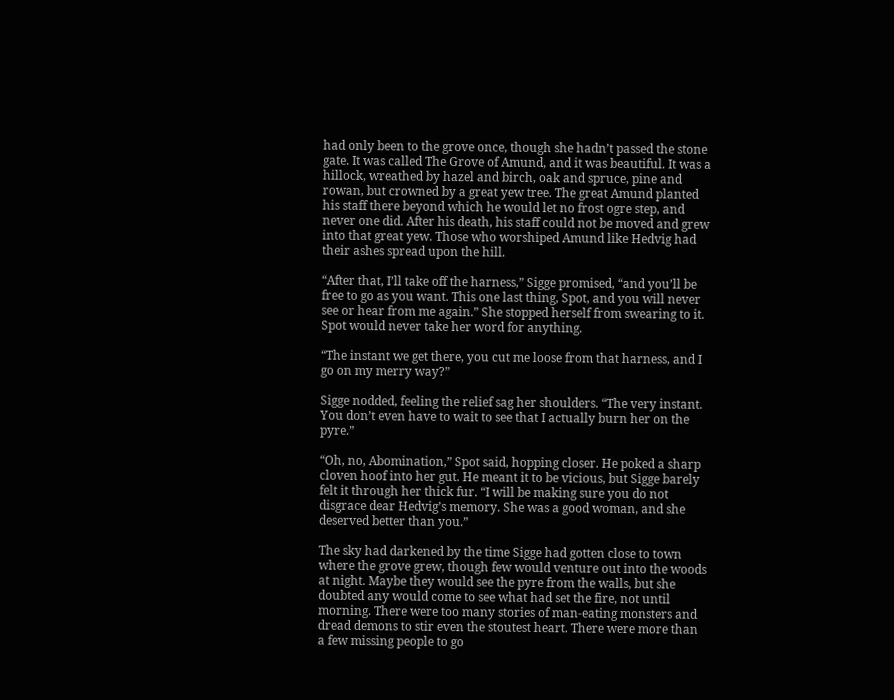had only been to the grove once, though she hadn’t passed the stone gate. It was called The Grove of Amund, and it was beautiful. It was a hillock, wreathed by hazel and birch, oak and spruce, pine and rowan, but crowned by a great yew tree. The great Amund planted his staff there beyond which he would let no frost ogre step, and never one did. After his death, his staff could not be moved and grew into that great yew. Those who worshiped Amund like Hedvig had their ashes spread upon the hill.

“After that, I’ll take off the harness,” Sigge promised, “and you’ll be free to go as you want. This one last thing, Spot, and you will never see or hear from me again.” She stopped herself from swearing to it. Spot would never take her word for anything.

“The instant we get there, you cut me loose from that harness, and I go on my merry way?”

Sigge nodded, feeling the relief sag her shoulders. “The very instant. You don’t even have to wait to see that I actually burn her on the pyre.”

“Oh, no, Abomination,” Spot said, hopping closer. He poked a sharp cloven hoof into her gut. He meant it to be vicious, but Sigge barely felt it through her thick fur. “I will be making sure you do not disgrace dear Hedvig’s memory. She was a good woman, and she deserved better than you.”

The sky had darkened by the time Sigge had gotten close to town where the grove grew, though few would venture out into the woods at night. Maybe they would see the pyre from the walls, but she doubted any would come to see what had set the fire, not until morning. There were too many stories of man-eating monsters and dread demons to stir even the stoutest heart. There were more than a few missing people to go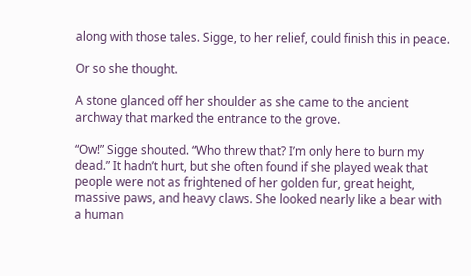along with those tales. Sigge, to her relief, could finish this in peace.

Or so she thought.

A stone glanced off her shoulder as she came to the ancient archway that marked the entrance to the grove.

“Ow!” Sigge shouted. “Who threw that? I’m only here to burn my dead.” It hadn’t hurt, but she often found if she played weak that people were not as frightened of her golden fur, great height, massive paws, and heavy claws. She looked nearly like a bear with a human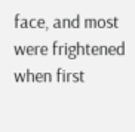face, and most were frightened when first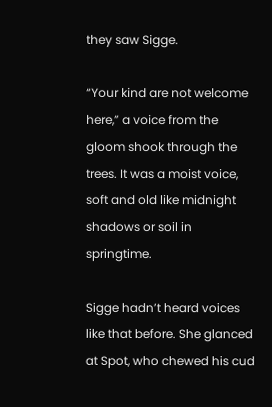they saw Sigge.

“Your kind are not welcome here,” a voice from the gloom shook through the trees. It was a moist voice, soft and old like midnight shadows or soil in springtime.

Sigge hadn’t heard voices like that before. She glanced at Spot, who chewed his cud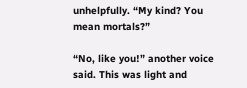unhelpfully. “My kind? You mean mortals?”

“No, like you!” another voice said. This was light and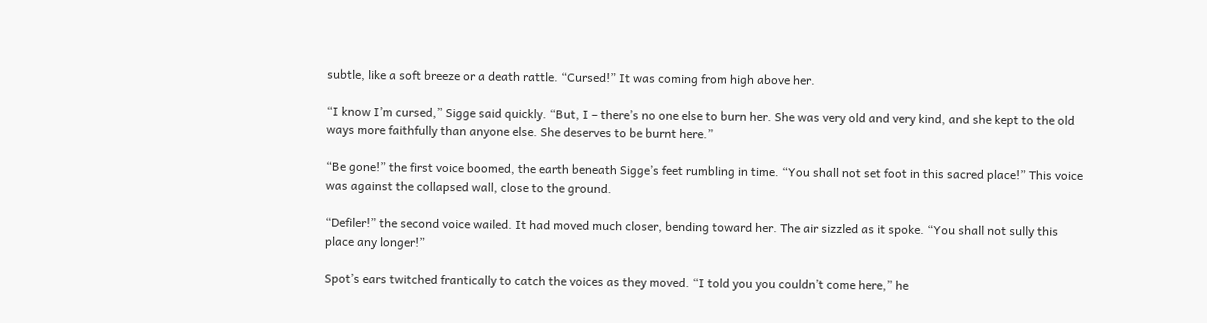subtle, like a soft breeze or a death rattle. “Cursed!” It was coming from high above her.

“I know I’m cursed,” Sigge said quickly. “But, I – there’s no one else to burn her. She was very old and very kind, and she kept to the old ways more faithfully than anyone else. She deserves to be burnt here.”

“Be gone!” the first voice boomed, the earth beneath Sigge’s feet rumbling in time. “You shall not set foot in this sacred place!” This voice was against the collapsed wall, close to the ground.

“Defiler!” the second voice wailed. It had moved much closer, bending toward her. The air sizzled as it spoke. “You shall not sully this place any longer!”

Spot’s ears twitched frantically to catch the voices as they moved. “I told you you couldn’t come here,” he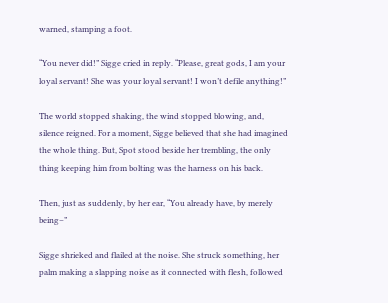warned, stamping a foot.

“You never did!” Sigge cried in reply. “Please, great gods, I am your loyal servant! She was your loyal servant! I won’t defile anything!”

The world stopped shaking, the wind stopped blowing, and, silence reigned. For a moment, Sigge believed that she had imagined the whole thing. But, Spot stood beside her trembling, the only thing keeping him from bolting was the harness on his back.

Then, just as suddenly, by her ear, “You already have, by merely being–”

Sigge shrieked and flailed at the noise. She struck something, her palm making a slapping noise as it connected with flesh, followed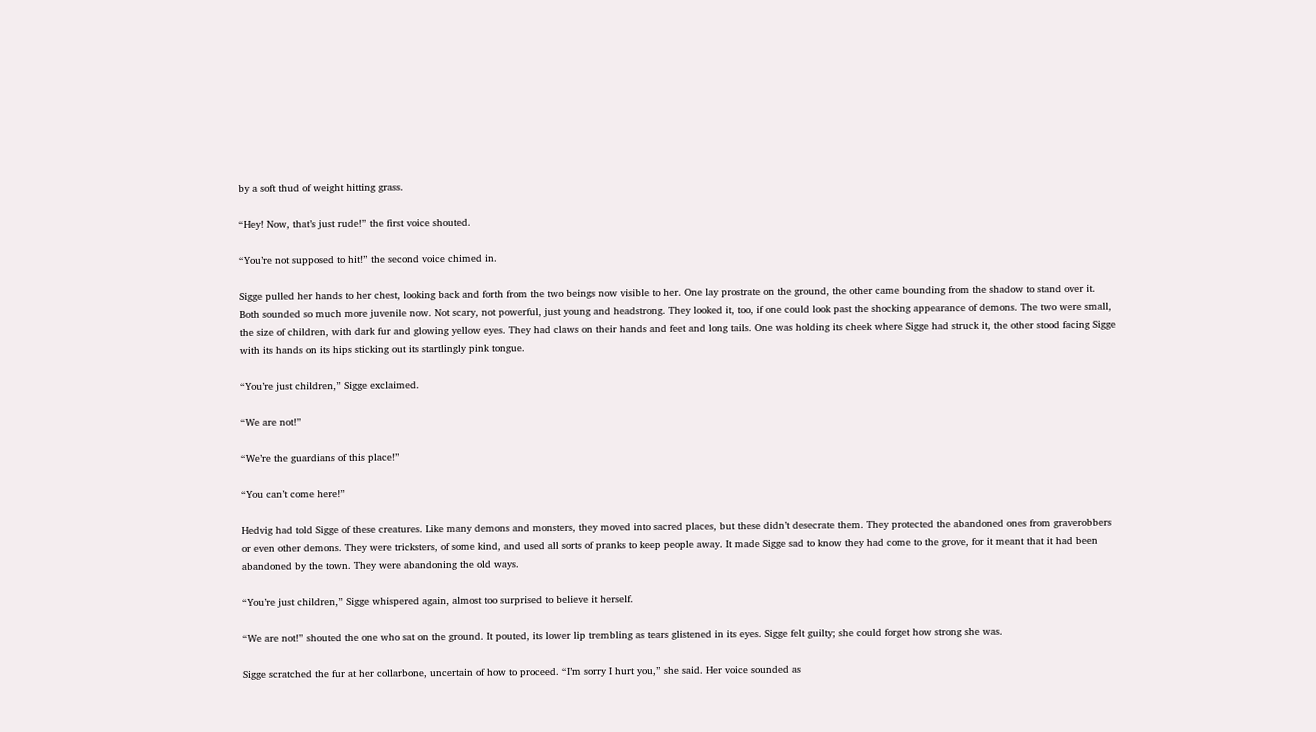by a soft thud of weight hitting grass.

“Hey! Now, that’s just rude!” the first voice shouted.

“You’re not supposed to hit!” the second voice chimed in.

Sigge pulled her hands to her chest, looking back and forth from the two beings now visible to her. One lay prostrate on the ground, the other came bounding from the shadow to stand over it. Both sounded so much more juvenile now. Not scary, not powerful, just young and headstrong. They looked it, too, if one could look past the shocking appearance of demons. The two were small, the size of children, with dark fur and glowing yellow eyes. They had claws on their hands and feet and long tails. One was holding its cheek where Sigge had struck it, the other stood facing Sigge with its hands on its hips sticking out its startlingly pink tongue.

“You’re just children,” Sigge exclaimed.

“We are not!”

“We’re the guardians of this place!”

“You can’t come here!”

Hedvig had told Sigge of these creatures. Like many demons and monsters, they moved into sacred places, but these didn’t desecrate them. They protected the abandoned ones from graverobbers or even other demons. They were tricksters, of some kind, and used all sorts of pranks to keep people away. It made Sigge sad to know they had come to the grove, for it meant that it had been abandoned by the town. They were abandoning the old ways.

“You’re just children,” Sigge whispered again, almost too surprised to believe it herself.

“We are not!” shouted the one who sat on the ground. It pouted, its lower lip trembling as tears glistened in its eyes. Sigge felt guilty; she could forget how strong she was.

Sigge scratched the fur at her collarbone, uncertain of how to proceed. “I’m sorry I hurt you,” she said. Her voice sounded as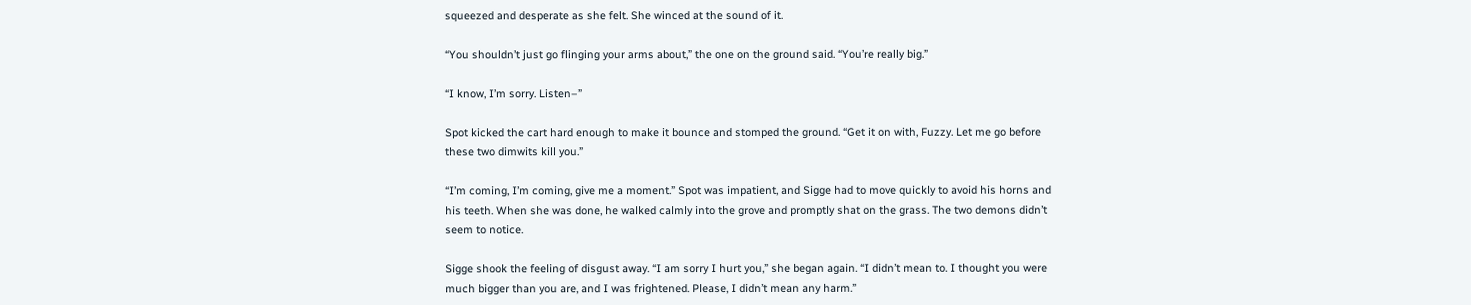squeezed and desperate as she felt. She winced at the sound of it.

“You shouldn’t just go flinging your arms about,” the one on the ground said. “You’re really big.”

“I know, I’m sorry. Listen–”

Spot kicked the cart hard enough to make it bounce and stomped the ground. “Get it on with, Fuzzy. Let me go before these two dimwits kill you.”

“I’m coming, I’m coming, give me a moment.” Spot was impatient, and Sigge had to move quickly to avoid his horns and his teeth. When she was done, he walked calmly into the grove and promptly shat on the grass. The two demons didn’t seem to notice.

Sigge shook the feeling of disgust away. “I am sorry I hurt you,” she began again. “I didn’t mean to. I thought you were much bigger than you are, and I was frightened. Please, I didn’t mean any harm.”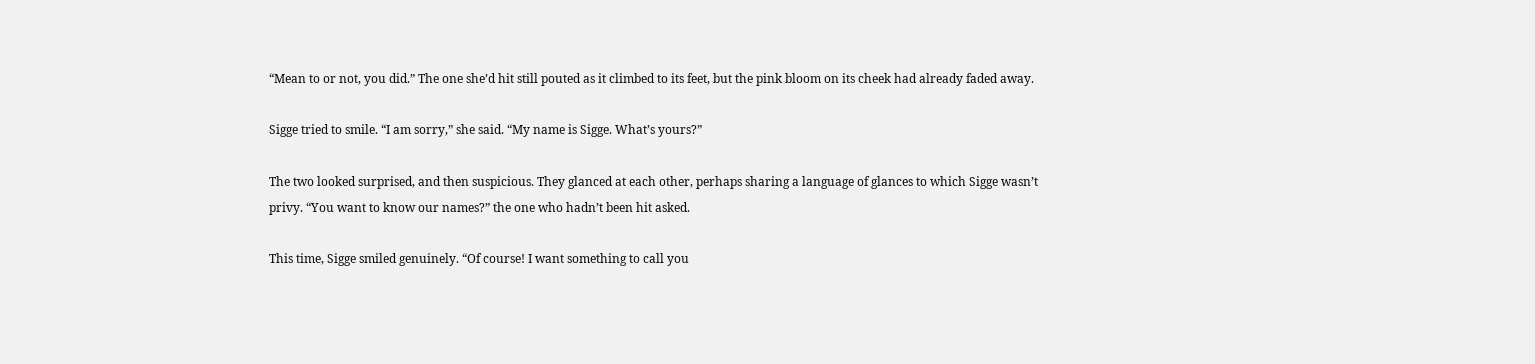“Mean to or not, you did.” The one she’d hit still pouted as it climbed to its feet, but the pink bloom on its cheek had already faded away.

Sigge tried to smile. “I am sorry,” she said. “My name is Sigge. What’s yours?”

The two looked surprised, and then suspicious. They glanced at each other, perhaps sharing a language of glances to which Sigge wasn’t privy. “You want to know our names?” the one who hadn’t been hit asked.

This time, Sigge smiled genuinely. “Of course! I want something to call you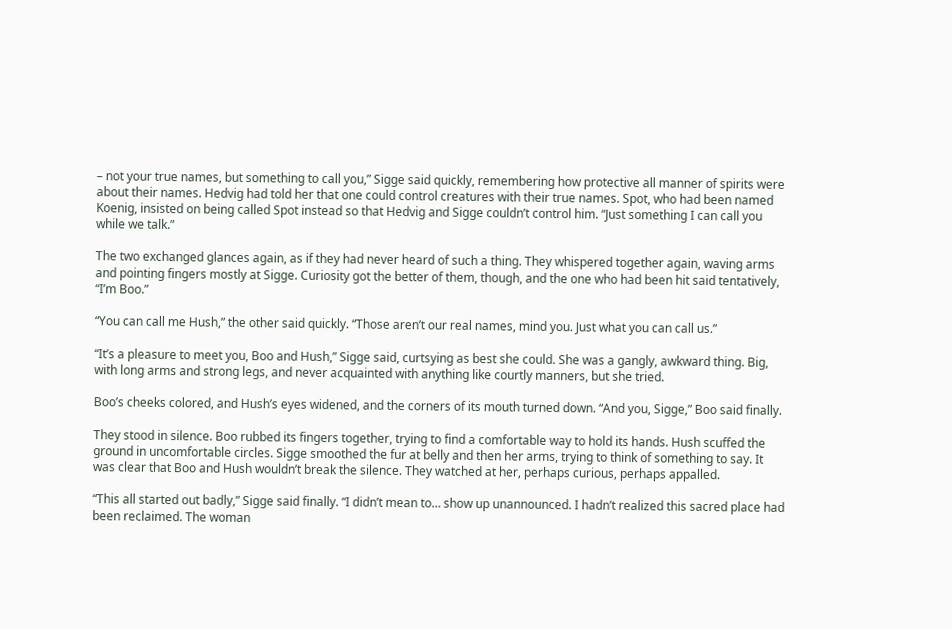– not your true names, but something to call you,” Sigge said quickly, remembering how protective all manner of spirits were about their names. Hedvig had told her that one could control creatures with their true names. Spot, who had been named Koenig, insisted on being called Spot instead so that Hedvig and Sigge couldn’t control him. “Just something I can call you while we talk.”

The two exchanged glances again, as if they had never heard of such a thing. They whispered together again, waving arms and pointing fingers mostly at Sigge. Curiosity got the better of them, though, and the one who had been hit said tentatively, “I’m Boo.”

“You can call me Hush,” the other said quickly. “Those aren’t our real names, mind you. Just what you can call us.”

“It’s a pleasure to meet you, Boo and Hush,” Sigge said, curtsying as best she could. She was a gangly, awkward thing. Big, with long arms and strong legs, and never acquainted with anything like courtly manners, but she tried.

Boo’s cheeks colored, and Hush’s eyes widened, and the corners of its mouth turned down. “And you, Sigge,” Boo said finally.

They stood in silence. Boo rubbed its fingers together, trying to find a comfortable way to hold its hands. Hush scuffed the ground in uncomfortable circles. Sigge smoothed the fur at belly and then her arms, trying to think of something to say. It was clear that Boo and Hush wouldn’t break the silence. They watched at her, perhaps curious, perhaps appalled.

“This all started out badly,” Sigge said finally. “I didn’t mean to… show up unannounced. I hadn’t realized this sacred place had been reclaimed. The woman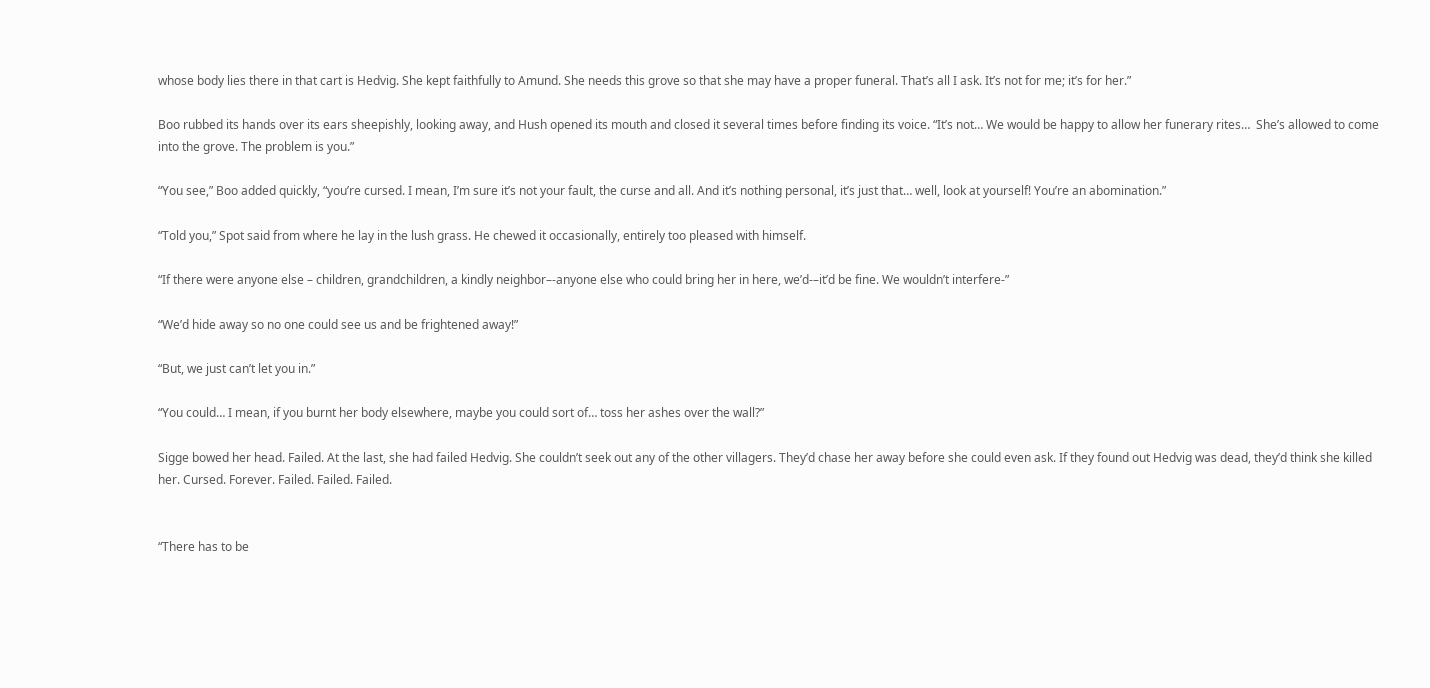whose body lies there in that cart is Hedvig. She kept faithfully to Amund. She needs this grove so that she may have a proper funeral. That’s all I ask. It’s not for me; it’s for her.”

Boo rubbed its hands over its ears sheepishly, looking away, and Hush opened its mouth and closed it several times before finding its voice. “It’s not… We would be happy to allow her funerary rites…  She’s allowed to come into the grove. The problem is you.”

“You see,” Boo added quickly, “you’re cursed. I mean, I’m sure it’s not your fault, the curse and all. And it’s nothing personal, it’s just that… well, look at yourself! You’re an abomination.”

“Told you,” Spot said from where he lay in the lush grass. He chewed it occasionally, entirely too pleased with himself.

“If there were anyone else – children, grandchildren, a kindly neighbor–-anyone else who could bring her in here, we’d-–it’d be fine. We wouldn’t interfere-”

“We’d hide away so no one could see us and be frightened away!”

“But, we just can’t let you in.”

“You could… I mean, if you burnt her body elsewhere, maybe you could sort of… toss her ashes over the wall?”

Sigge bowed her head. Failed. At the last, she had failed Hedvig. She couldn’t seek out any of the other villagers. They’d chase her away before she could even ask. If they found out Hedvig was dead, they’d think she killed her. Cursed. Forever. Failed. Failed. Failed.


“There has to be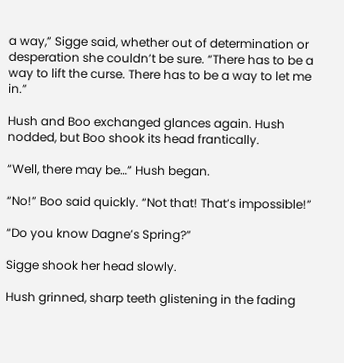a way,” Sigge said, whether out of determination or desperation she couldn’t be sure. “There has to be a way to lift the curse. There has to be a way to let me in.”

Hush and Boo exchanged glances again. Hush nodded, but Boo shook its head frantically.

“Well, there may be…” Hush began.

“No!” Boo said quickly. “Not that! That’s impossible!”

“Do you know Dagne’s Spring?”

Sigge shook her head slowly.

Hush grinned, sharp teeth glistening in the fading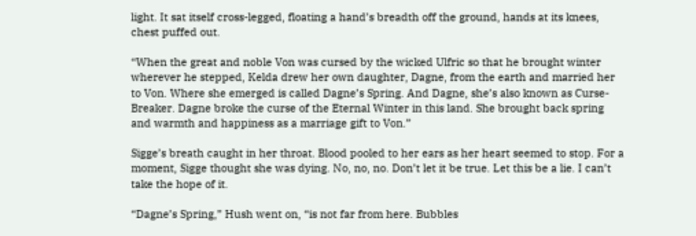light. It sat itself cross-legged, floating a hand’s breadth off the ground, hands at its knees, chest puffed out.

“When the great and noble Von was cursed by the wicked Ulfric so that he brought winter wherever he stepped, Kelda drew her own daughter, Dagne, from the earth and married her to Von. Where she emerged is called Dagne’s Spring. And Dagne, she’s also known as Curse-Breaker. Dagne broke the curse of the Eternal Winter in this land. She brought back spring and warmth and happiness as a marriage gift to Von.”

Sigge’s breath caught in her throat. Blood pooled to her ears as her heart seemed to stop. For a moment, Sigge thought she was dying. No, no, no. Don’t let it be true. Let this be a lie. I can’t take the hope of it.

“Dagne’s Spring,” Hush went on, “is not far from here. Bubbles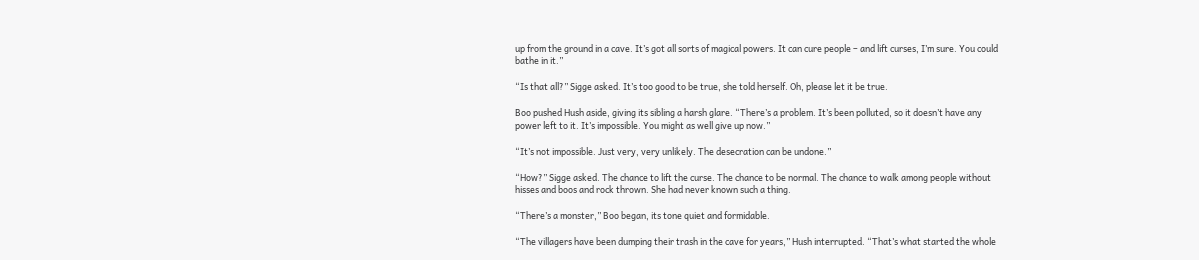up from the ground in a cave. It’s got all sorts of magical powers. It can cure people – and lift curses, I’m sure. You could bathe in it.”

“Is that all?” Sigge asked. It’s too good to be true, she told herself. Oh, please let it be true.

Boo pushed Hush aside, giving its sibling a harsh glare. “There’s a problem. It’s been polluted, so it doesn’t have any power left to it. It’s impossible. You might as well give up now.”

“It’s not impossible. Just very, very unlikely. The desecration can be undone.”

“How?” Sigge asked. The chance to lift the curse. The chance to be normal. The chance to walk among people without hisses and boos and rock thrown. She had never known such a thing.

“There’s a monster,” Boo began, its tone quiet and formidable.

“The villagers have been dumping their trash in the cave for years,” Hush interrupted. “That’s what started the whole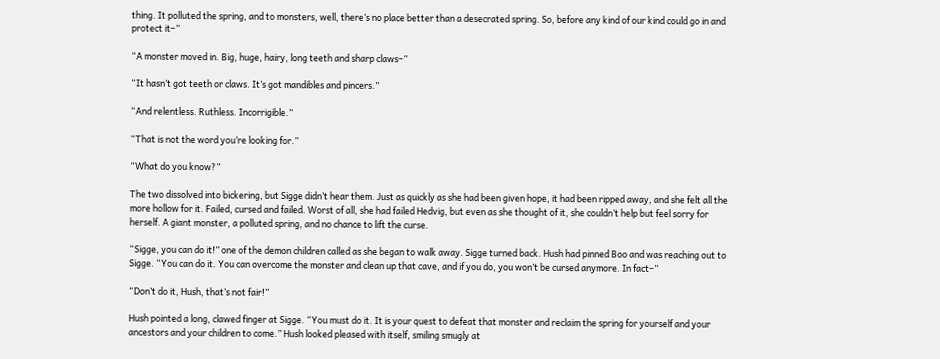thing. It polluted the spring, and to monsters, well, there’s no place better than a desecrated spring. So, before any kind of our kind could go in and protect it–”

“A monster moved in. Big, huge, hairy, long teeth and sharp claws–”

“It hasn’t got teeth or claws. It’s got mandibles and pincers.”

“And relentless. Ruthless. Incorrigible.”

“That is not the word you’re looking for.”

“What do you know?”

The two dissolved into bickering, but Sigge didn’t hear them. Just as quickly as she had been given hope, it had been ripped away, and she felt all the more hollow for it. Failed, cursed and failed. Worst of all, she had failed Hedvig, but even as she thought of it, she couldn’t help but feel sorry for herself. A giant monster, a polluted spring, and no chance to lift the curse.

“Sigge, you can do it!” one of the demon children called as she began to walk away. Sigge turned back. Hush had pinned Boo and was reaching out to Sigge. “You can do it. You can overcome the monster and clean up that cave, and if you do, you won’t be cursed anymore. In fact–”

“Don’t do it, Hush, that’s not fair!”

Hush pointed a long, clawed finger at Sigge. “You must do it. It is your quest to defeat that monster and reclaim the spring for yourself and your ancestors and your children to come.” Hush looked pleased with itself, smiling smugly at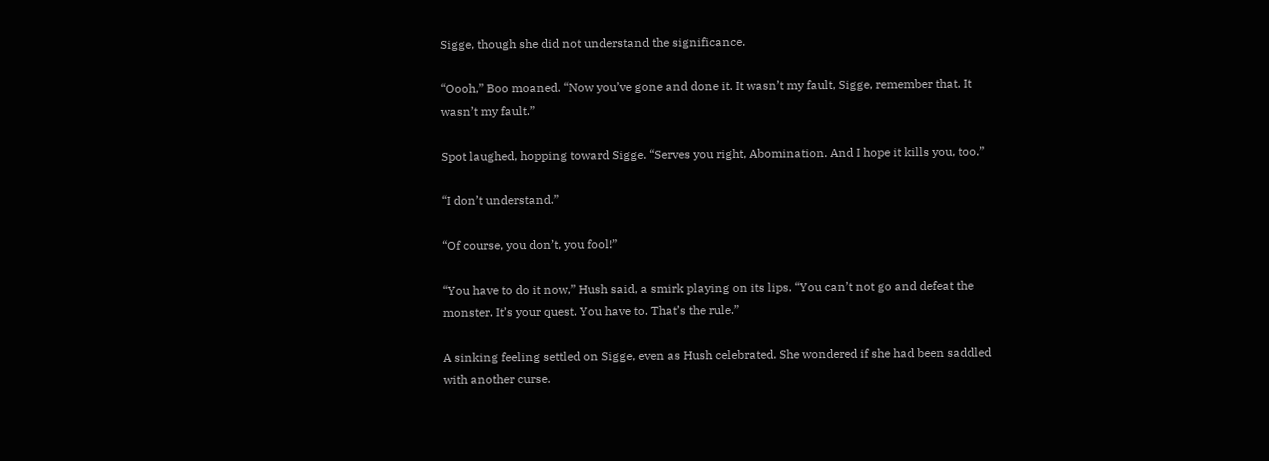Sigge, though she did not understand the significance.

“Oooh,” Boo moaned. “Now you’ve gone and done it. It wasn’t my fault, Sigge, remember that. It wasn’t my fault.”

Spot laughed, hopping toward Sigge. “Serves you right, Abomination. And I hope it kills you, too.”

“I don’t understand.”

“Of course, you don’t, you fool!”

“You have to do it now,” Hush said, a smirk playing on its lips. “You can’t not go and defeat the monster. It’s your quest. You have to. That’s the rule.”

A sinking feeling settled on Sigge, even as Hush celebrated. She wondered if she had been saddled with another curse.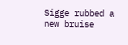Sigge rubbed a new bruise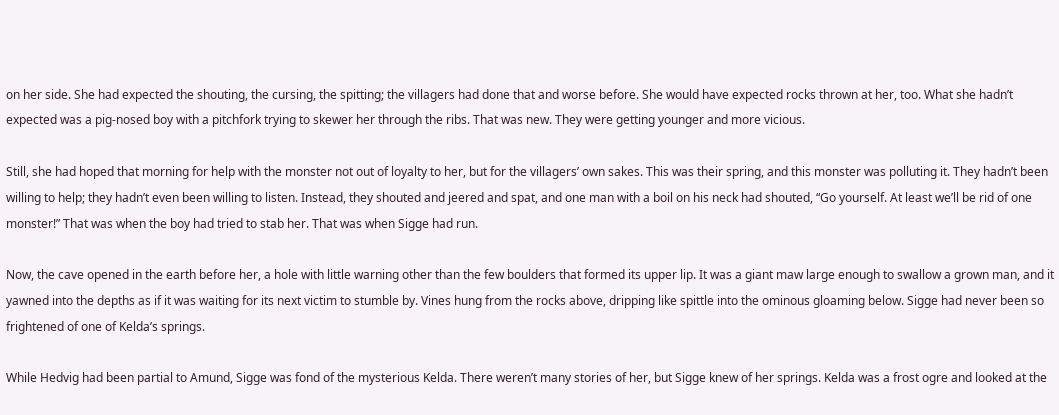on her side. She had expected the shouting, the cursing, the spitting; the villagers had done that and worse before. She would have expected rocks thrown at her, too. What she hadn’t expected was a pig-nosed boy with a pitchfork trying to skewer her through the ribs. That was new. They were getting younger and more vicious.

Still, she had hoped that morning for help with the monster not out of loyalty to her, but for the villagers’ own sakes. This was their spring, and this monster was polluting it. They hadn’t been willing to help; they hadn’t even been willing to listen. Instead, they shouted and jeered and spat, and one man with a boil on his neck had shouted, “Go yourself. At least we’ll be rid of one monster!” That was when the boy had tried to stab her. That was when Sigge had run.

Now, the cave opened in the earth before her, a hole with little warning other than the few boulders that formed its upper lip. It was a giant maw large enough to swallow a grown man, and it yawned into the depths as if it was waiting for its next victim to stumble by. Vines hung from the rocks above, dripping like spittle into the ominous gloaming below. Sigge had never been so frightened of one of Kelda’s springs.

While Hedvig had been partial to Amund, Sigge was fond of the mysterious Kelda. There weren’t many stories of her, but Sigge knew of her springs. Kelda was a frost ogre and looked at the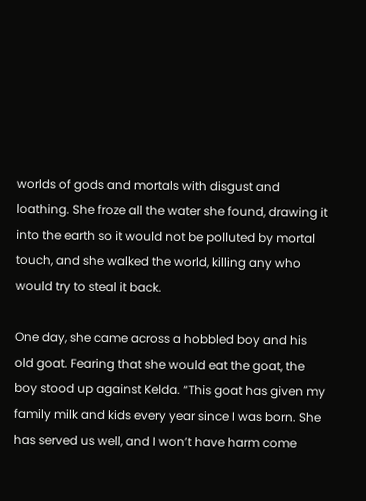worlds of gods and mortals with disgust and loathing. She froze all the water she found, drawing it into the earth so it would not be polluted by mortal touch, and she walked the world, killing any who would try to steal it back.

One day, she came across a hobbled boy and his old goat. Fearing that she would eat the goat, the boy stood up against Kelda. “This goat has given my family milk and kids every year since I was born. She has served us well, and I won’t have harm come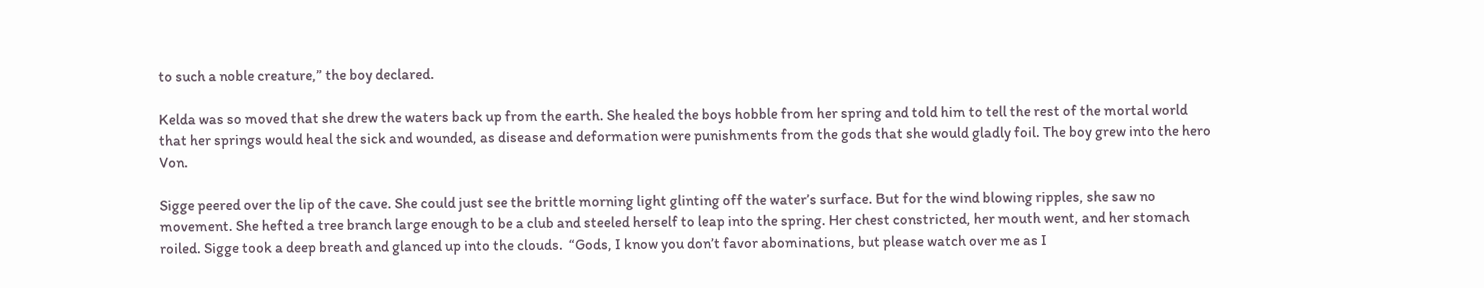to such a noble creature,” the boy declared.

Kelda was so moved that she drew the waters back up from the earth. She healed the boys hobble from her spring and told him to tell the rest of the mortal world that her springs would heal the sick and wounded, as disease and deformation were punishments from the gods that she would gladly foil. The boy grew into the hero Von.

Sigge peered over the lip of the cave. She could just see the brittle morning light glinting off the water’s surface. But for the wind blowing ripples, she saw no movement. She hefted a tree branch large enough to be a club and steeled herself to leap into the spring. Her chest constricted, her mouth went, and her stomach roiled. Sigge took a deep breath and glanced up into the clouds.  “Gods, I know you don’t favor abominations, but please watch over me as I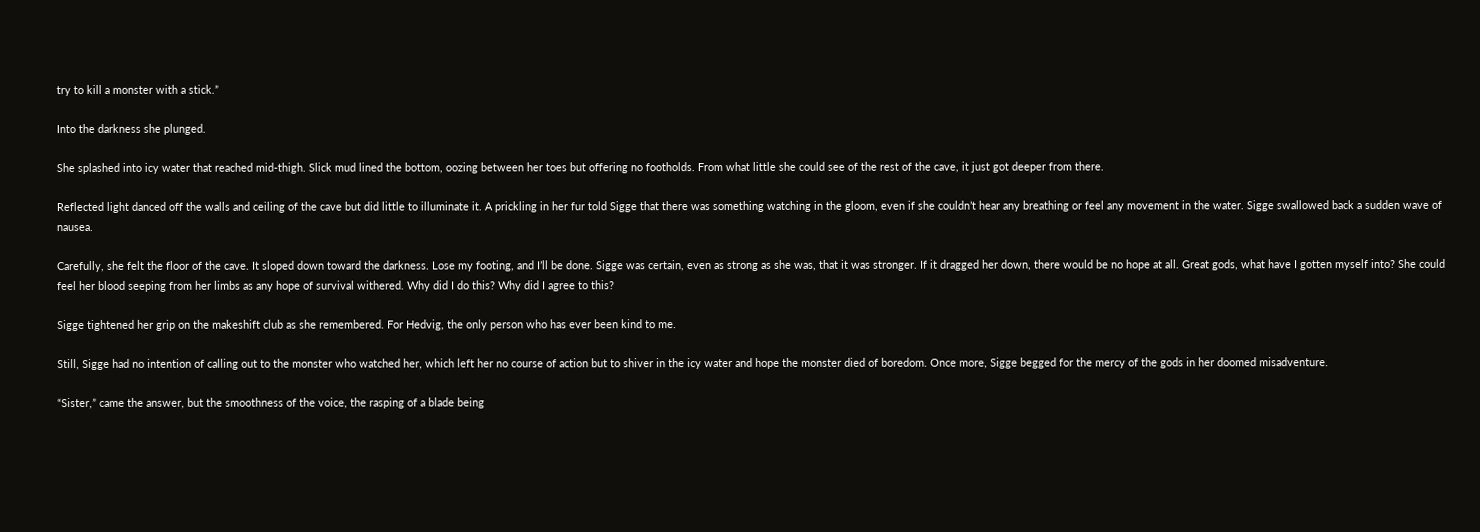try to kill a monster with a stick.”

Into the darkness she plunged.

She splashed into icy water that reached mid-thigh. Slick mud lined the bottom, oozing between her toes but offering no footholds. From what little she could see of the rest of the cave, it just got deeper from there.

Reflected light danced off the walls and ceiling of the cave but did little to illuminate it. A prickling in her fur told Sigge that there was something watching in the gloom, even if she couldn’t hear any breathing or feel any movement in the water. Sigge swallowed back a sudden wave of nausea.

Carefully, she felt the floor of the cave. It sloped down toward the darkness. Lose my footing, and I’ll be done. Sigge was certain, even as strong as she was, that it was stronger. If it dragged her down, there would be no hope at all. Great gods, what have I gotten myself into? She could feel her blood seeping from her limbs as any hope of survival withered. Why did I do this? Why did I agree to this?

Sigge tightened her grip on the makeshift club as she remembered. For Hedvig, the only person who has ever been kind to me.

Still, Sigge had no intention of calling out to the monster who watched her, which left her no course of action but to shiver in the icy water and hope the monster died of boredom. Once more, Sigge begged for the mercy of the gods in her doomed misadventure.

“Sister,” came the answer, but the smoothness of the voice, the rasping of a blade being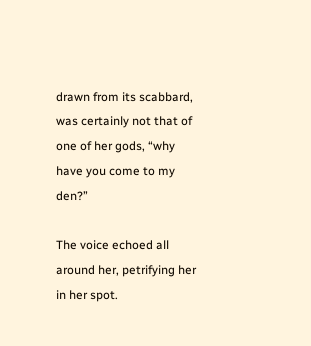drawn from its scabbard, was certainly not that of one of her gods, “why have you come to my den?”

The voice echoed all around her, petrifying her in her spot.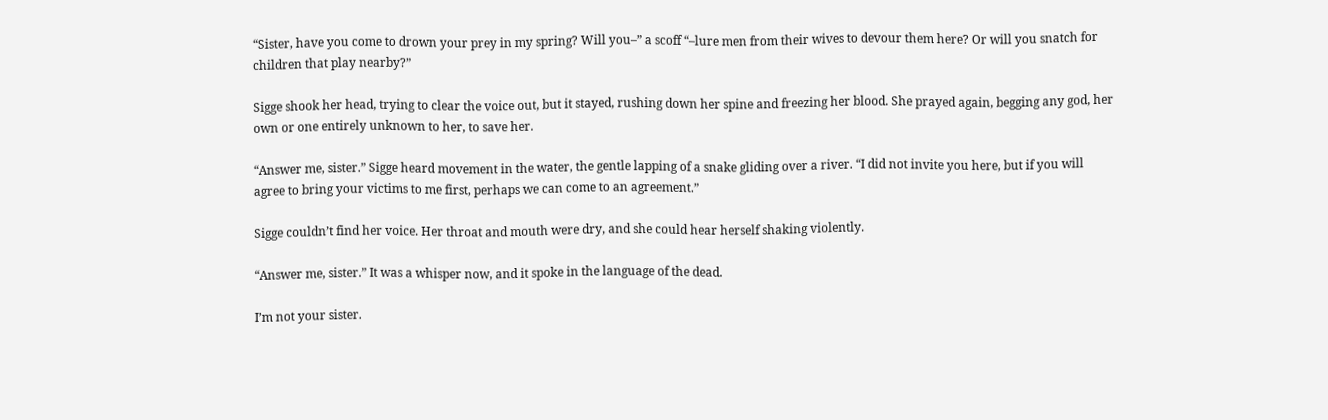“Sister, have you come to drown your prey in my spring? Will you–” a scoff “–lure men from their wives to devour them here? Or will you snatch for children that play nearby?”

Sigge shook her head, trying to clear the voice out, but it stayed, rushing down her spine and freezing her blood. She prayed again, begging any god, her own or one entirely unknown to her, to save her.

“Answer me, sister.” Sigge heard movement in the water, the gentle lapping of a snake gliding over a river. “I did not invite you here, but if you will agree to bring your victims to me first, perhaps we can come to an agreement.”

Sigge couldn’t find her voice. Her throat and mouth were dry, and she could hear herself shaking violently.

“Answer me, sister.” It was a whisper now, and it spoke in the language of the dead.

I’m not your sister.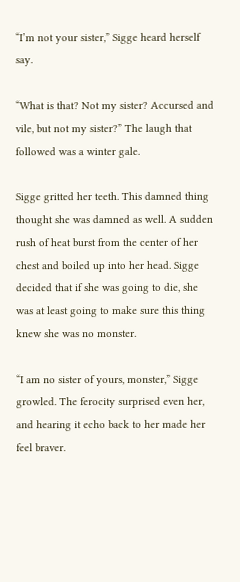“I’m not your sister,” Sigge heard herself say.

“What is that? Not my sister? Accursed and vile, but not my sister?” The laugh that followed was a winter gale.

Sigge gritted her teeth. This damned thing thought she was damned as well. A sudden rush of heat burst from the center of her chest and boiled up into her head. Sigge decided that if she was going to die, she was at least going to make sure this thing knew she was no monster.

“I am no sister of yours, monster,” Sigge growled. The ferocity surprised even her, and hearing it echo back to her made her feel braver.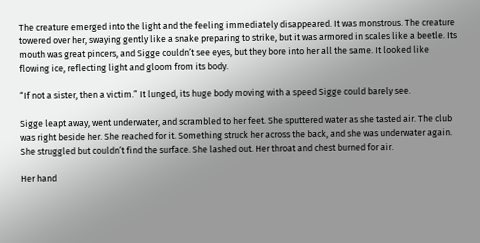The creature emerged into the light and the feeling immediately disappeared. It was monstrous. The creature towered over her, swaying gently like a snake preparing to strike, but it was armored in scales like a beetle. Its mouth was great pincers, and Sigge couldn’t see eyes, but they bore into her all the same. It looked like flowing ice, reflecting light and gloom from its body.

“If not a sister, then a victim.” It lunged, its huge body moving with a speed Sigge could barely see.

Sigge leapt away, went underwater, and scrambled to her feet. She sputtered water as she tasted air. The club was right beside her. She reached for it. Something struck her across the back, and she was underwater again. She struggled but couldn’t find the surface. She lashed out. Her throat and chest burned for air.

Her hand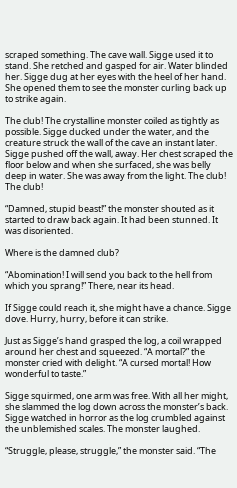scraped something. The cave wall. Sigge used it to stand. She retched and gasped for air. Water blinded her. Sigge dug at her eyes with the heel of her hand. She opened them to see the monster curling back up to strike again.

The club! The crystalline monster coiled as tightly as possible. Sigge ducked under the water, and the creature struck the wall of the cave an instant later. Sigge pushed off the wall, away. Her chest scraped the floor below and when she surfaced, she was belly deep in water. She was away from the light. The club! The club!

“Damned, stupid beast!” the monster shouted as it started to draw back again. It had been stunned. It was disoriented.

Where is the damned club?

“Abomination! I will send you back to the hell from which you sprang!” There, near its head.

If Sigge could reach it, she might have a chance. Sigge dove. Hurry, hurry, before it can strike.

Just as Sigge’s hand grasped the log, a coil wrapped around her chest and squeezed. “A mortal?” the monster cried with delight. “A cursed mortal! How wonderful to taste.”

Sigge squirmed, one arm was free. With all her might, she slammed the log down across the monster’s back. Sigge watched in horror as the log crumbled against the unblemished scales. The monster laughed.

“Struggle, please, struggle,” the monster said. “The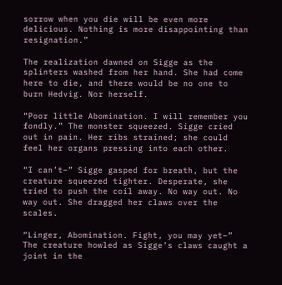sorrow when you die will be even more delicious. Nothing is more disappointing than resignation.”

The realization dawned on Sigge as the splinters washed from her hand. She had come here to die, and there would be no one to burn Hedvig. Nor herself.

“Poor little Abomination. I will remember you fondly.” The monster squeezed. Sigge cried out in pain. Her ribs strained; she could feel her organs pressing into each other.

“I can’t–” Sigge gasped for breath, but the creature squeezed tighter. Desperate, she tried to push the coil away. No way out. No way out. She dragged her claws over the scales.

“Linger, Abomination. Fight, you may yet–” The creature howled as Sigge’s claws caught a joint in the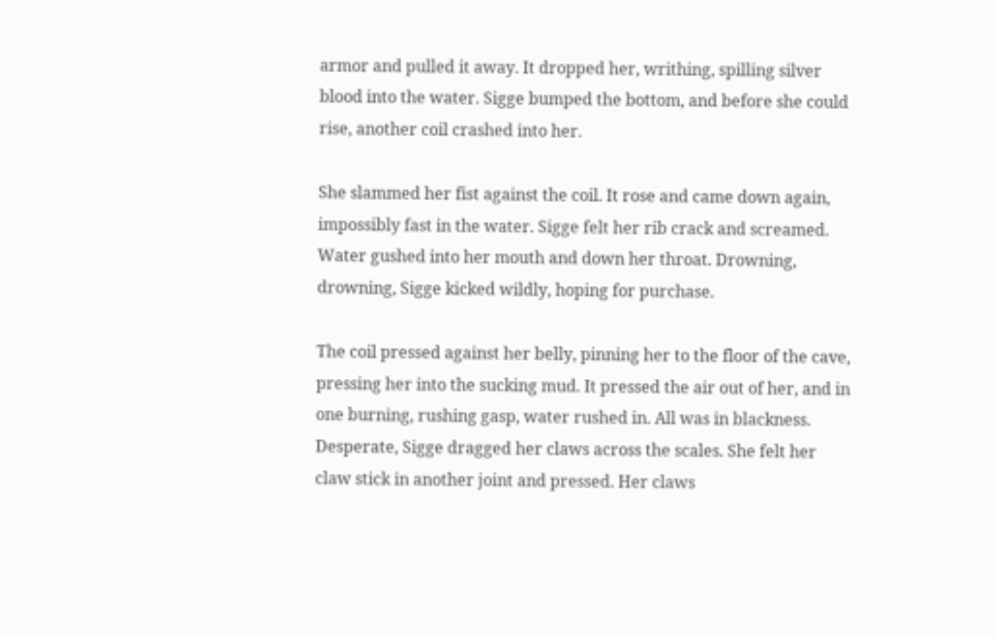armor and pulled it away. It dropped her, writhing, spilling silver blood into the water. Sigge bumped the bottom, and before she could rise, another coil crashed into her.

She slammed her fist against the coil. It rose and came down again, impossibly fast in the water. Sigge felt her rib crack and screamed. Water gushed into her mouth and down her throat. Drowning, drowning, Sigge kicked wildly, hoping for purchase.

The coil pressed against her belly, pinning her to the floor of the cave, pressing her into the sucking mud. It pressed the air out of her, and in one burning, rushing gasp, water rushed in. All was in blackness. Desperate, Sigge dragged her claws across the scales. She felt her claw stick in another joint and pressed. Her claws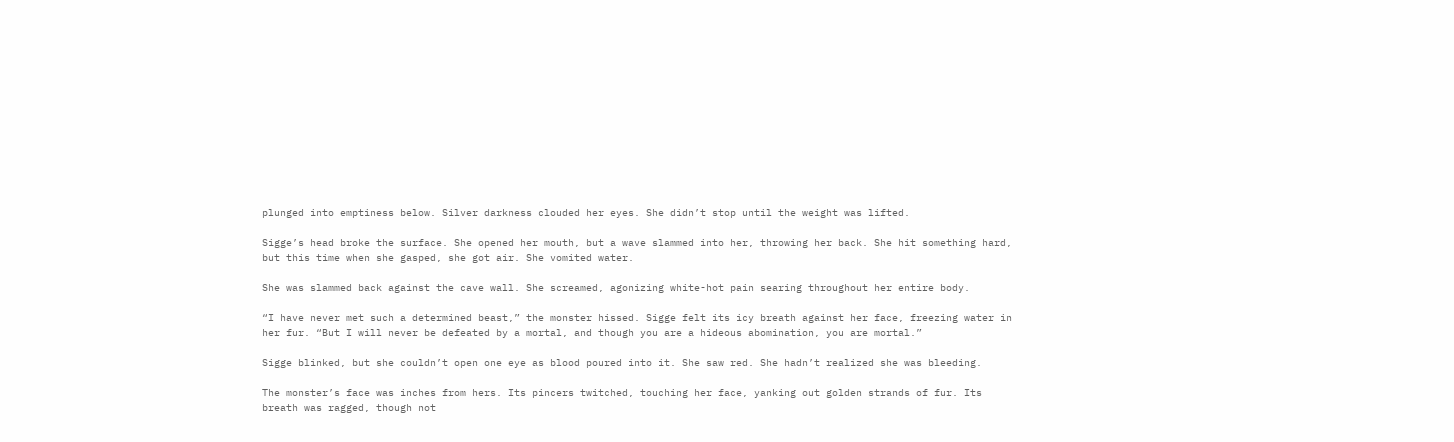plunged into emptiness below. Silver darkness clouded her eyes. She didn’t stop until the weight was lifted.

Sigge’s head broke the surface. She opened her mouth, but a wave slammed into her, throwing her back. She hit something hard, but this time when she gasped, she got air. She vomited water.

She was slammed back against the cave wall. She screamed, agonizing white-hot pain searing throughout her entire body.

“I have never met such a determined beast,” the monster hissed. Sigge felt its icy breath against her face, freezing water in her fur. “But I will never be defeated by a mortal, and though you are a hideous abomination, you are mortal.”

Sigge blinked, but she couldn’t open one eye as blood poured into it. She saw red. She hadn’t realized she was bleeding.

The monster’s face was inches from hers. Its pincers twitched, touching her face, yanking out golden strands of fur. Its breath was ragged, though not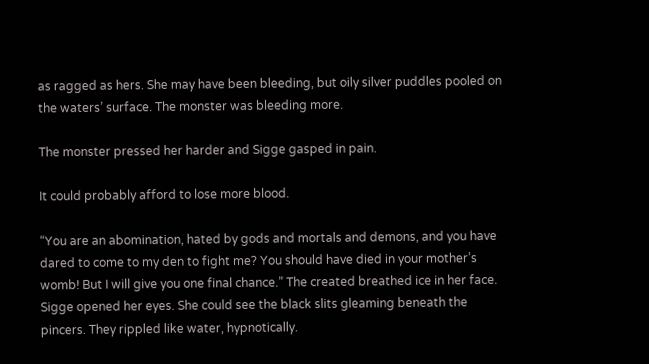as ragged as hers. She may have been bleeding, but oily silver puddles pooled on the waters’ surface. The monster was bleeding more.

The monster pressed her harder and Sigge gasped in pain.

It could probably afford to lose more blood.

“You are an abomination, hated by gods and mortals and demons, and you have dared to come to my den to fight me? You should have died in your mother’s womb! But I will give you one final chance.” The created breathed ice in her face. Sigge opened her eyes. She could see the black slits gleaming beneath the pincers. They rippled like water, hypnotically.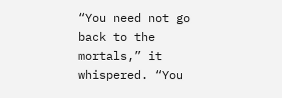“You need not go back to the mortals,” it whispered. “You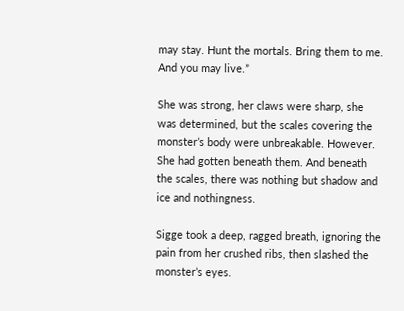may stay. Hunt the mortals. Bring them to me. And you may live.”

She was strong, her claws were sharp, she was determined, but the scales covering the monster’s body were unbreakable. However. She had gotten beneath them. And beneath the scales, there was nothing but shadow and ice and nothingness.

Sigge took a deep, ragged breath, ignoring the pain from her crushed ribs, then slashed the monster’s eyes.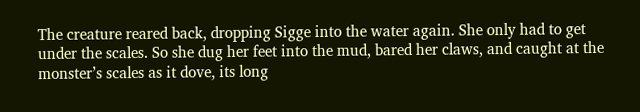The creature reared back, dropping Sigge into the water again. She only had to get under the scales. So she dug her feet into the mud, bared her claws, and caught at the monster’s scales as it dove, its long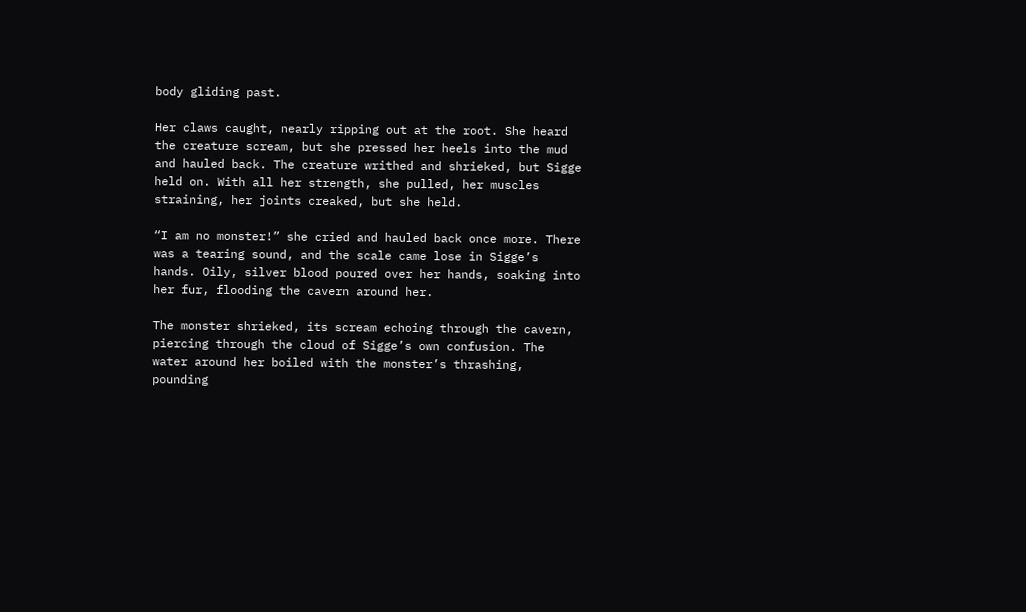body gliding past.

Her claws caught, nearly ripping out at the root. She heard the creature scream, but she pressed her heels into the mud and hauled back. The creature writhed and shrieked, but Sigge held on. With all her strength, she pulled, her muscles straining, her joints creaked, but she held.

“I am no monster!” she cried and hauled back once more. There was a tearing sound, and the scale came lose in Sigge’s hands. Oily, silver blood poured over her hands, soaking into her fur, flooding the cavern around her.

The monster shrieked, its scream echoing through the cavern, piercing through the cloud of Sigge’s own confusion. The water around her boiled with the monster’s thrashing, pounding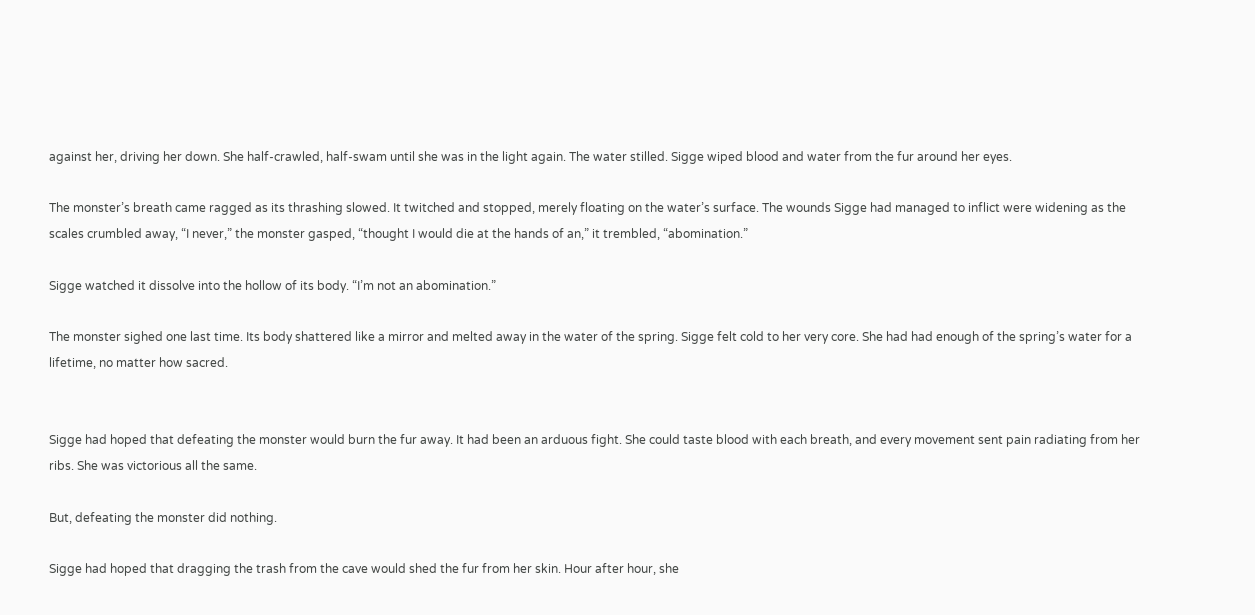against her, driving her down. She half-crawled, half-swam until she was in the light again. The water stilled. Sigge wiped blood and water from the fur around her eyes.

The monster’s breath came ragged as its thrashing slowed. It twitched and stopped, merely floating on the water’s surface. The wounds Sigge had managed to inflict were widening as the scales crumbled away, “I never,” the monster gasped, “thought I would die at the hands of an,” it trembled, “abomination.”

Sigge watched it dissolve into the hollow of its body. “I’m not an abomination.”

The monster sighed one last time. Its body shattered like a mirror and melted away in the water of the spring. Sigge felt cold to her very core. She had had enough of the spring’s water for a lifetime, no matter how sacred.


Sigge had hoped that defeating the monster would burn the fur away. It had been an arduous fight. She could taste blood with each breath, and every movement sent pain radiating from her ribs. She was victorious all the same.

But, defeating the monster did nothing.

Sigge had hoped that dragging the trash from the cave would shed the fur from her skin. Hour after hour, she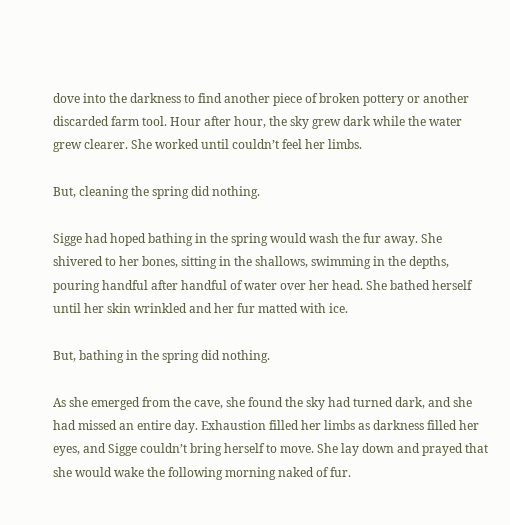dove into the darkness to find another piece of broken pottery or another discarded farm tool. Hour after hour, the sky grew dark while the water grew clearer. She worked until couldn’t feel her limbs.

But, cleaning the spring did nothing.

Sigge had hoped bathing in the spring would wash the fur away. She shivered to her bones, sitting in the shallows, swimming in the depths, pouring handful after handful of water over her head. She bathed herself until her skin wrinkled and her fur matted with ice.

But, bathing in the spring did nothing.

As she emerged from the cave, she found the sky had turned dark, and she had missed an entire day. Exhaustion filled her limbs as darkness filled her eyes, and Sigge couldn’t bring herself to move. She lay down and prayed that she would wake the following morning naked of fur.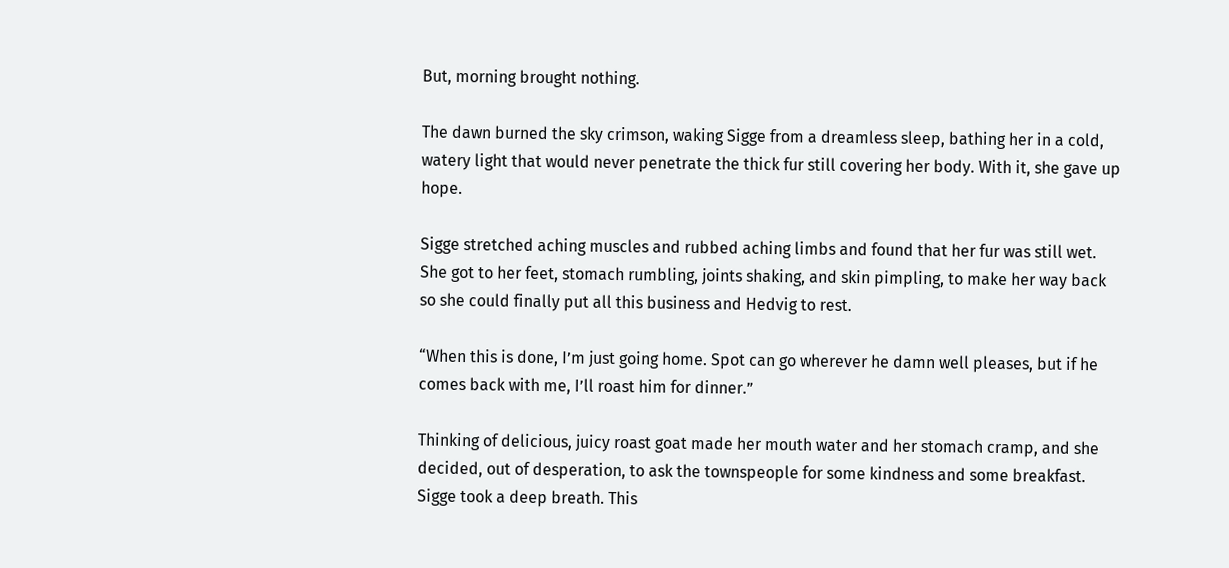But, morning brought nothing.

The dawn burned the sky crimson, waking Sigge from a dreamless sleep, bathing her in a cold, watery light that would never penetrate the thick fur still covering her body. With it, she gave up hope.

Sigge stretched aching muscles and rubbed aching limbs and found that her fur was still wet. She got to her feet, stomach rumbling, joints shaking, and skin pimpling, to make her way back so she could finally put all this business and Hedvig to rest.

“When this is done, I’m just going home. Spot can go wherever he damn well pleases, but if he comes back with me, I’ll roast him for dinner.”

Thinking of delicious, juicy roast goat made her mouth water and her stomach cramp, and she decided, out of desperation, to ask the townspeople for some kindness and some breakfast. Sigge took a deep breath. This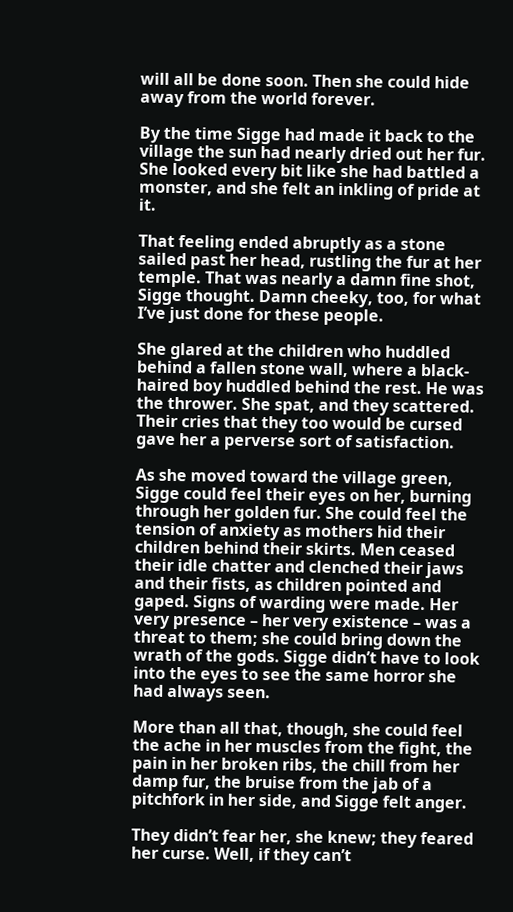will all be done soon. Then she could hide away from the world forever.

By the time Sigge had made it back to the village the sun had nearly dried out her fur. She looked every bit like she had battled a monster, and she felt an inkling of pride at it.

That feeling ended abruptly as a stone sailed past her head, rustling the fur at her temple. That was nearly a damn fine shot, Sigge thought. Damn cheeky, too, for what I’ve just done for these people.

She glared at the children who huddled behind a fallen stone wall, where a black-haired boy huddled behind the rest. He was the thrower. She spat, and they scattered. Their cries that they too would be cursed gave her a perverse sort of satisfaction.

As she moved toward the village green, Sigge could feel their eyes on her, burning through her golden fur. She could feel the tension of anxiety as mothers hid their children behind their skirts. Men ceased their idle chatter and clenched their jaws and their fists, as children pointed and gaped. Signs of warding were made. Her very presence – her very existence – was a threat to them; she could bring down the wrath of the gods. Sigge didn’t have to look into the eyes to see the same horror she had always seen.

More than all that, though, she could feel the ache in her muscles from the fight, the pain in her broken ribs, the chill from her damp fur, the bruise from the jab of a pitchfork in her side, and Sigge felt anger.

They didn’t fear her, she knew; they feared her curse. Well, if they can’t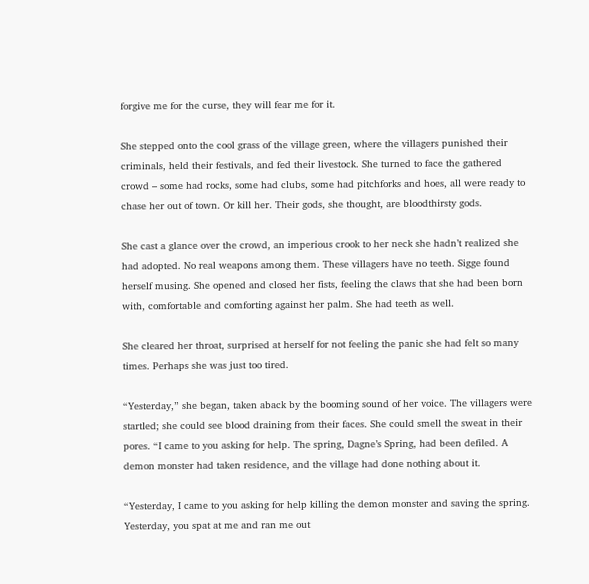forgive me for the curse, they will fear me for it.

She stepped onto the cool grass of the village green, where the villagers punished their criminals, held their festivals, and fed their livestock. She turned to face the gathered crowd – some had rocks, some had clubs, some had pitchforks and hoes, all were ready to chase her out of town. Or kill her. Their gods, she thought, are bloodthirsty gods.

She cast a glance over the crowd, an imperious crook to her neck she hadn’t realized she had adopted. No real weapons among them. These villagers have no teeth. Sigge found herself musing. She opened and closed her fists, feeling the claws that she had been born with, comfortable and comforting against her palm. She had teeth as well.

She cleared her throat, surprised at herself for not feeling the panic she had felt so many times. Perhaps she was just too tired.

“Yesterday,” she began, taken aback by the booming sound of her voice. The villagers were startled; she could see blood draining from their faces. She could smell the sweat in their pores. “I came to you asking for help. The spring, Dagne’s Spring, had been defiled. A demon monster had taken residence, and the village had done nothing about it.

“Yesterday, I came to you asking for help killing the demon monster and saving the spring. Yesterday, you spat at me and ran me out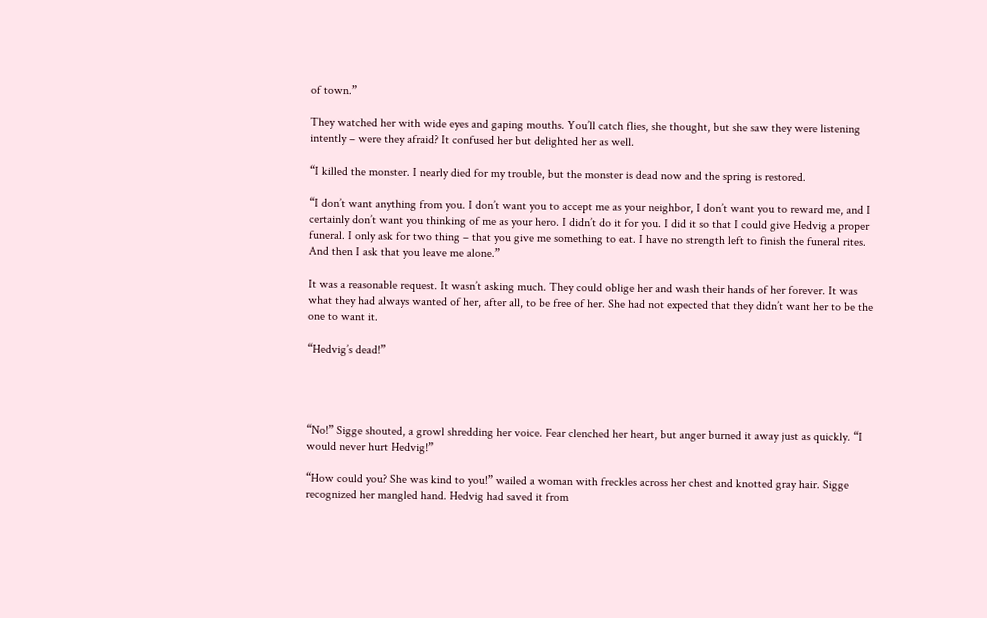of town.”

They watched her with wide eyes and gaping mouths. You’ll catch flies, she thought, but she saw they were listening intently – were they afraid? It confused her but delighted her as well.

“I killed the monster. I nearly died for my trouble, but the monster is dead now and the spring is restored.

“I don’t want anything from you. I don’t want you to accept me as your neighbor, I don’t want you to reward me, and I certainly don’t want you thinking of me as your hero. I didn’t do it for you. I did it so that I could give Hedvig a proper funeral. I only ask for two thing – that you give me something to eat. I have no strength left to finish the funeral rites. And then I ask that you leave me alone.”

It was a reasonable request. It wasn’t asking much. They could oblige her and wash their hands of her forever. It was what they had always wanted of her, after all, to be free of her. She had not expected that they didn’t want her to be the one to want it.

“Hedvig’s dead!”




“No!” Sigge shouted, a growl shredding her voice. Fear clenched her heart, but anger burned it away just as quickly. “I would never hurt Hedvig!”

“How could you? She was kind to you!” wailed a woman with freckles across her chest and knotted gray hair. Sigge recognized her mangled hand. Hedvig had saved it from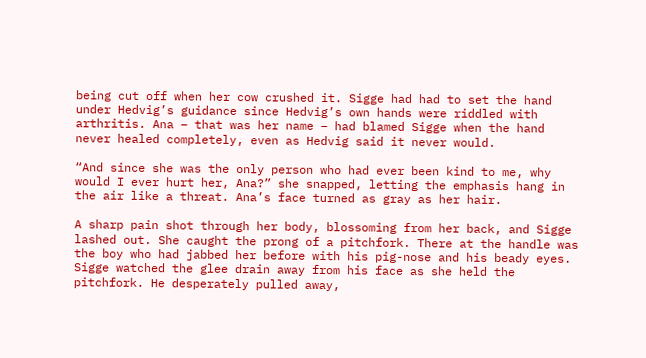being cut off when her cow crushed it. Sigge had had to set the hand under Hedvig’s guidance since Hedvig’s own hands were riddled with arthritis. Ana – that was her name – had blamed Sigge when the hand never healed completely, even as Hedvig said it never would.

“And since she was the only person who had ever been kind to me, why would I ever hurt her, Ana?” she snapped, letting the emphasis hang in the air like a threat. Ana’s face turned as gray as her hair.

A sharp pain shot through her body, blossoming from her back, and Sigge lashed out. She caught the prong of a pitchfork. There at the handle was the boy who had jabbed her before with his pig-nose and his beady eyes. Sigge watched the glee drain away from his face as she held the pitchfork. He desperately pulled away,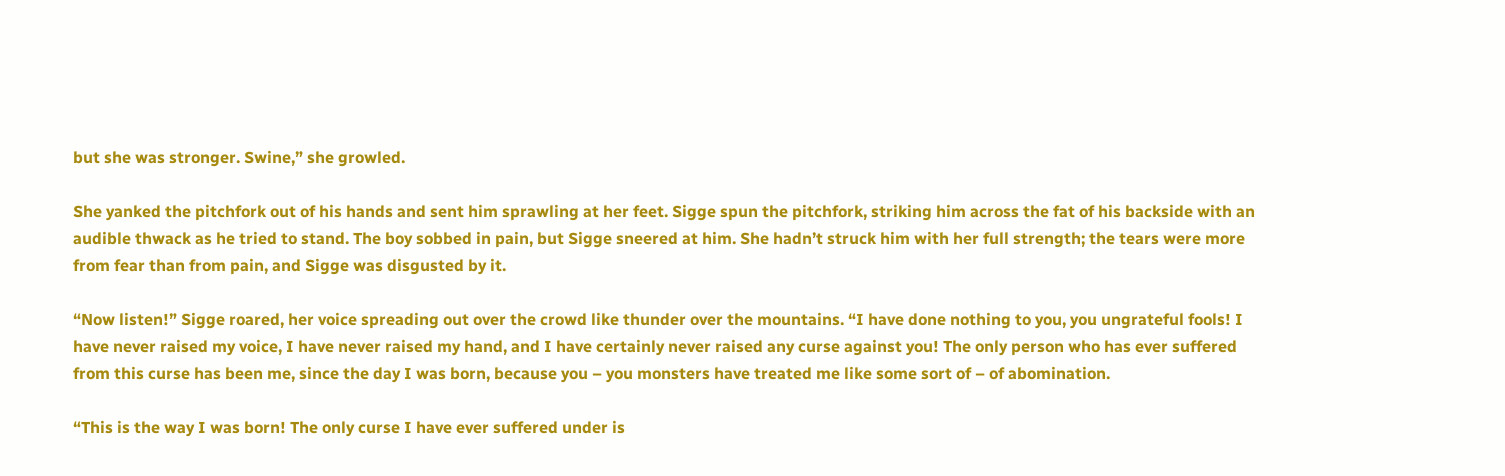but she was stronger. Swine,” she growled.

She yanked the pitchfork out of his hands and sent him sprawling at her feet. Sigge spun the pitchfork, striking him across the fat of his backside with an audible thwack as he tried to stand. The boy sobbed in pain, but Sigge sneered at him. She hadn’t struck him with her full strength; the tears were more from fear than from pain, and Sigge was disgusted by it.

“Now listen!” Sigge roared, her voice spreading out over the crowd like thunder over the mountains. “I have done nothing to you, you ungrateful fools! I have never raised my voice, I have never raised my hand, and I have certainly never raised any curse against you! The only person who has ever suffered from this curse has been me, since the day I was born, because you – you monsters have treated me like some sort of – of abomination.

“This is the way I was born! The only curse I have ever suffered under is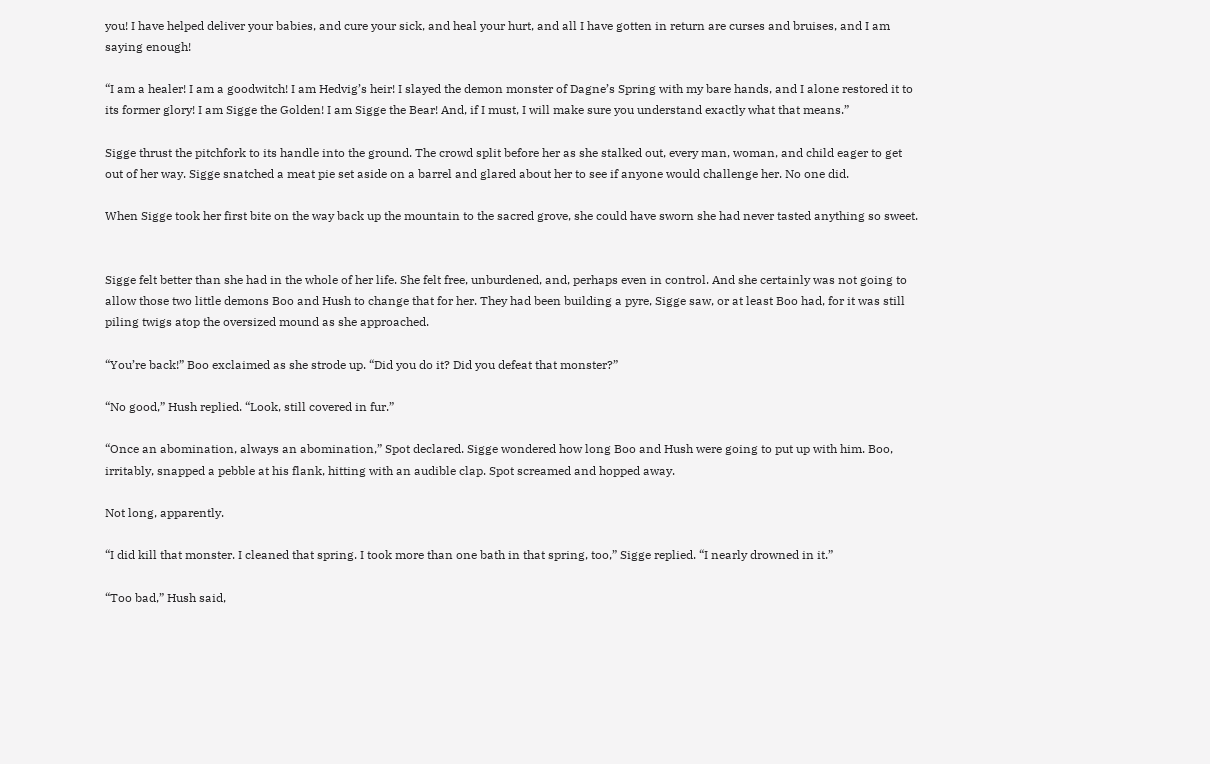you! I have helped deliver your babies, and cure your sick, and heal your hurt, and all I have gotten in return are curses and bruises, and I am saying enough!

“I am a healer! I am a goodwitch! I am Hedvig’s heir! I slayed the demon monster of Dagne’s Spring with my bare hands, and I alone restored it to its former glory! I am Sigge the Golden! I am Sigge the Bear! And, if I must, I will make sure you understand exactly what that means.”

Sigge thrust the pitchfork to its handle into the ground. The crowd split before her as she stalked out, every man, woman, and child eager to get out of her way. Sigge snatched a meat pie set aside on a barrel and glared about her to see if anyone would challenge her. No one did.

When Sigge took her first bite on the way back up the mountain to the sacred grove, she could have sworn she had never tasted anything so sweet.


Sigge felt better than she had in the whole of her life. She felt free, unburdened, and, perhaps even in control. And she certainly was not going to allow those two little demons Boo and Hush to change that for her. They had been building a pyre, Sigge saw, or at least Boo had, for it was still piling twigs atop the oversized mound as she approached.

“You’re back!” Boo exclaimed as she strode up. “Did you do it? Did you defeat that monster?”

“No good,” Hush replied. “Look, still covered in fur.”

“Once an abomination, always an abomination,” Spot declared. Sigge wondered how long Boo and Hush were going to put up with him. Boo, irritably, snapped a pebble at his flank, hitting with an audible clap. Spot screamed and hopped away.

Not long, apparently.

“I did kill that monster. I cleaned that spring. I took more than one bath in that spring, too,” Sigge replied. “I nearly drowned in it.”

“Too bad,” Hush said,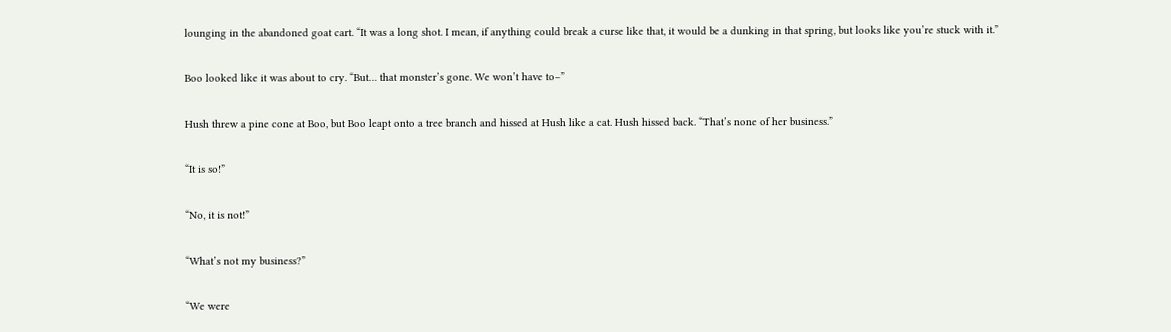lounging in the abandoned goat cart. “It was a long shot. I mean, if anything could break a curse like that, it would be a dunking in that spring, but looks like you’re stuck with it.”

Boo looked like it was about to cry. “But… that monster’s gone. We won’t have to–”

Hush threw a pine cone at Boo, but Boo leapt onto a tree branch and hissed at Hush like a cat. Hush hissed back. “That’s none of her business.”

“It is so!”

“No, it is not!”

“What’s not my business?”

“We were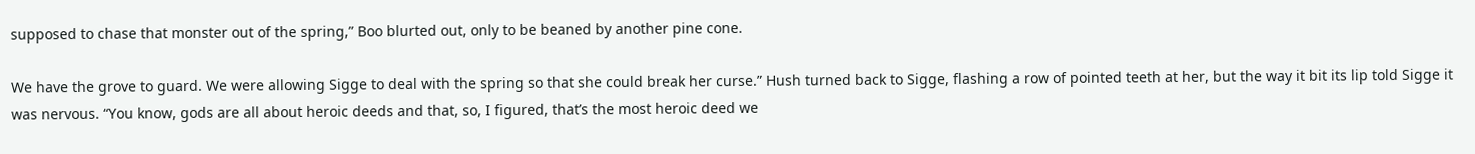supposed to chase that monster out of the spring,” Boo blurted out, only to be beaned by another pine cone.

We have the grove to guard. We were allowing Sigge to deal with the spring so that she could break her curse.” Hush turned back to Sigge, flashing a row of pointed teeth at her, but the way it bit its lip told Sigge it was nervous. “You know, gods are all about heroic deeds and that, so, I figured, that’s the most heroic deed we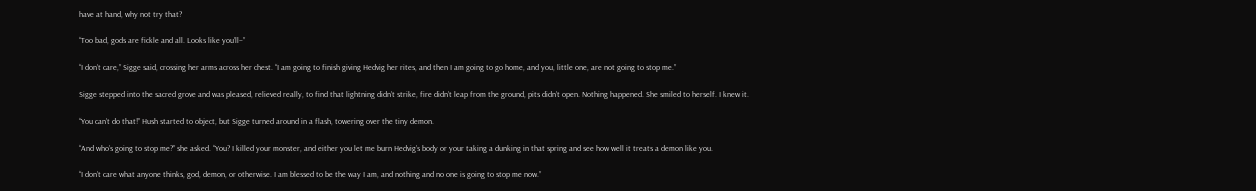have at hand, why not try that?

“Too bad, gods are fickle and all. Looks like you’ll–”

“I don’t care,” Sigge said, crossing her arms across her chest. “I am going to finish giving Hedvig her rites, and then I am going to go home, and you, little one, are not going to stop me.”

Sigge stepped into the sacred grove and was pleased, relieved really, to find that lightning didn’t strike, fire didn’t leap from the ground, pits didn’t open. Nothing happened. She smiled to herself. I knew it.

“You can’t do that!” Hush started to object, but Sigge turned around in a flash, towering over the tiny demon.

“And who’s going to stop me?” she asked. “You? I killed your monster, and either you let me burn Hedvig’s body or your taking a dunking in that spring and see how well it treats a demon like you.

“I don’t care what anyone thinks, god, demon, or otherwise. I am blessed to be the way I am, and nothing and no one is going to stop me now.”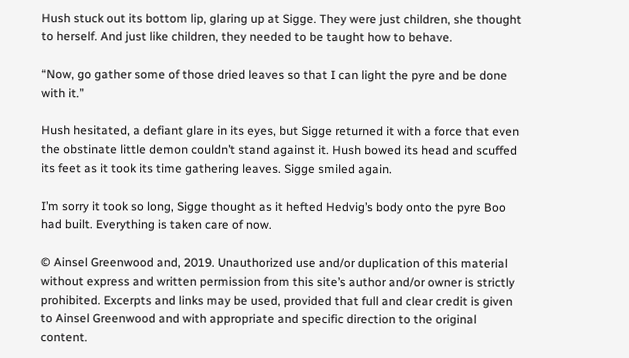Hush stuck out its bottom lip, glaring up at Sigge. They were just children, she thought to herself. And just like children, they needed to be taught how to behave.

“Now, go gather some of those dried leaves so that I can light the pyre and be done with it.”

Hush hesitated, a defiant glare in its eyes, but Sigge returned it with a force that even the obstinate little demon couldn’t stand against it. Hush bowed its head and scuffed its feet as it took its time gathering leaves. Sigge smiled again.

I’m sorry it took so long, Sigge thought as it hefted Hedvig’s body onto the pyre Boo had built. Everything is taken care of now.

© Ainsel Greenwood and, 2019. Unauthorized use and/or duplication of this material without express and written permission from this site’s author and/or owner is strictly prohibited. Excerpts and links may be used, provided that full and clear credit is given to Ainsel Greenwood and with appropriate and specific direction to the original content.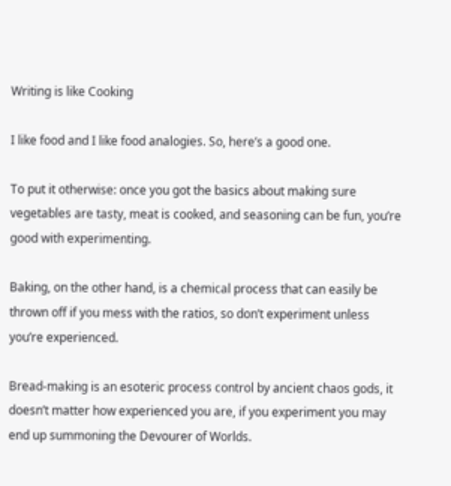Writing is like Cooking

I like food and I like food analogies. So, here’s a good one.

To put it otherwise: once you got the basics about making sure vegetables are tasty, meat is cooked, and seasoning can be fun, you’re good with experimenting.

Baking, on the other hand, is a chemical process that can easily be thrown off if you mess with the ratios, so don’t experiment unless you’re experienced.

Bread-making is an esoteric process control by ancient chaos gods, it doesn’t matter how experienced you are, if you experiment you may end up summoning the Devourer of Worlds.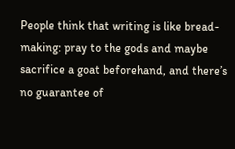People think that writing is like bread-making: pray to the gods and maybe sacrifice a goat beforehand, and there’s no guarantee of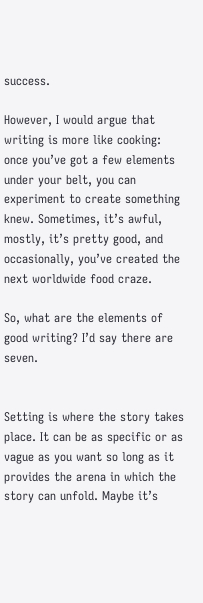success.

However, I would argue that writing is more like cooking: once you’ve got a few elements under your belt, you can experiment to create something knew. Sometimes, it’s awful, mostly, it’s pretty good, and occasionally, you’ve created the next worldwide food craze.

So, what are the elements of good writing? I’d say there are seven.


Setting is where the story takes place. It can be as specific or as vague as you want so long as it provides the arena in which the story can unfold. Maybe it’s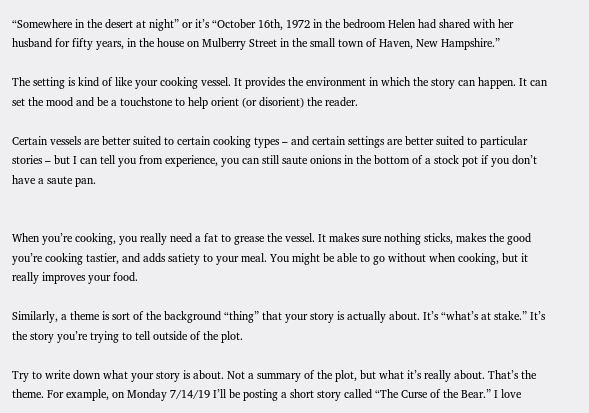“Somewhere in the desert at night” or it’s “October 16th, 1972 in the bedroom Helen had shared with her husband for fifty years, in the house on Mulberry Street in the small town of Haven, New Hampshire.”

The setting is kind of like your cooking vessel. It provides the environment in which the story can happen. It can set the mood and be a touchstone to help orient (or disorient) the reader.

Certain vessels are better suited to certain cooking types – and certain settings are better suited to particular stories – but I can tell you from experience, you can still saute onions in the bottom of a stock pot if you don’t have a saute pan.


When you’re cooking, you really need a fat to grease the vessel. It makes sure nothing sticks, makes the good you’re cooking tastier, and adds satiety to your meal. You might be able to go without when cooking, but it really improves your food.

Similarly, a theme is sort of the background “thing” that your story is actually about. It’s “what’s at stake.” It’s the story you’re trying to tell outside of the plot.

Try to write down what your story is about. Not a summary of the plot, but what it’s really about. That’s the theme. For example, on Monday 7/14/19 I’ll be posting a short story called “The Curse of the Bear.” I love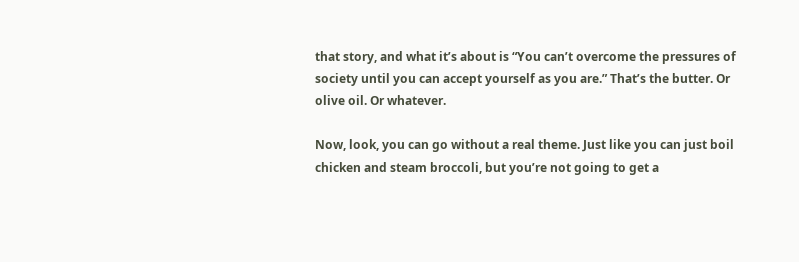that story, and what it’s about is “You can’t overcome the pressures of society until you can accept yourself as you are.” That’s the butter. Or olive oil. Or whatever.

Now, look, you can go without a real theme. Just like you can just boil chicken and steam broccoli, but you’re not going to get a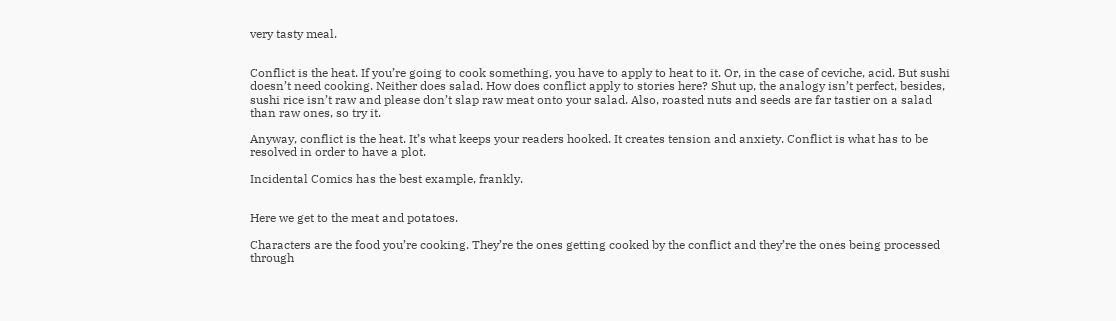very tasty meal.


Conflict is the heat. If you’re going to cook something, you have to apply to heat to it. Or, in the case of ceviche, acid. But sushi doesn’t need cooking. Neither does salad. How does conflict apply to stories here? Shut up, the analogy isn’t perfect, besides, sushi rice isn’t raw and please don’t slap raw meat onto your salad. Also, roasted nuts and seeds are far tastier on a salad than raw ones, so try it.

Anyway, conflict is the heat. It’s what keeps your readers hooked. It creates tension and anxiety. Conflict is what has to be resolved in order to have a plot.

Incidental Comics has the best example, frankly.


Here we get to the meat and potatoes.

Characters are the food you’re cooking. They’re the ones getting cooked by the conflict and they’re the ones being processed through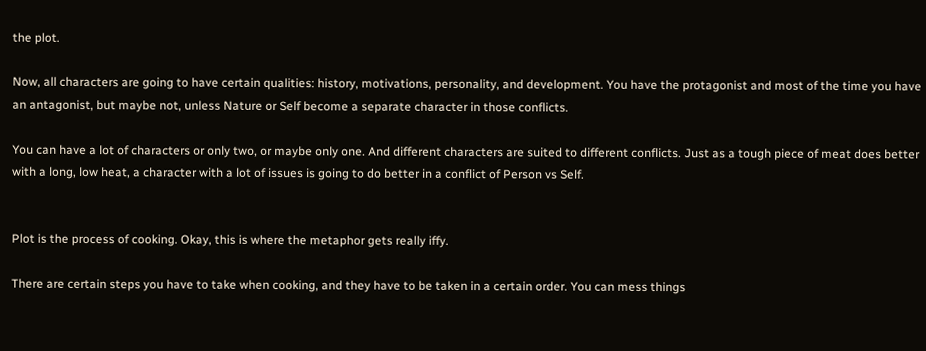the plot.

Now, all characters are going to have certain qualities: history, motivations, personality, and development. You have the protagonist and most of the time you have an antagonist, but maybe not, unless Nature or Self become a separate character in those conflicts.

You can have a lot of characters or only two, or maybe only one. And different characters are suited to different conflicts. Just as a tough piece of meat does better with a long, low heat, a character with a lot of issues is going to do better in a conflict of Person vs Self.


Plot is the process of cooking. Okay, this is where the metaphor gets really iffy.

There are certain steps you have to take when cooking, and they have to be taken in a certain order. You can mess things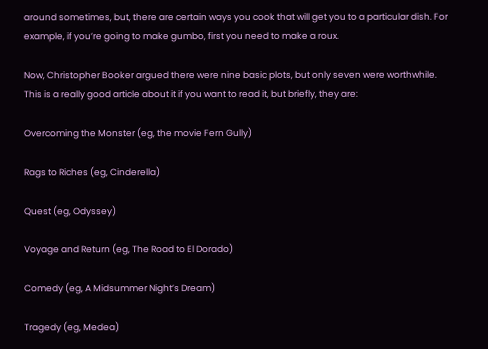around sometimes, but, there are certain ways you cook that will get you to a particular dish. For example, if you’re going to make gumbo, first you need to make a roux.

Now, Christopher Booker argued there were nine basic plots, but only seven were worthwhile. This is a really good article about it if you want to read it, but briefly, they are:

Overcoming the Monster (eg, the movie Fern Gully)

Rags to Riches (eg, Cinderella)

Quest (eg, Odyssey)

Voyage and Return (eg, The Road to El Dorado)

Comedy (eg, A Midsummer Night’s Dream)

Tragedy (eg, Medea)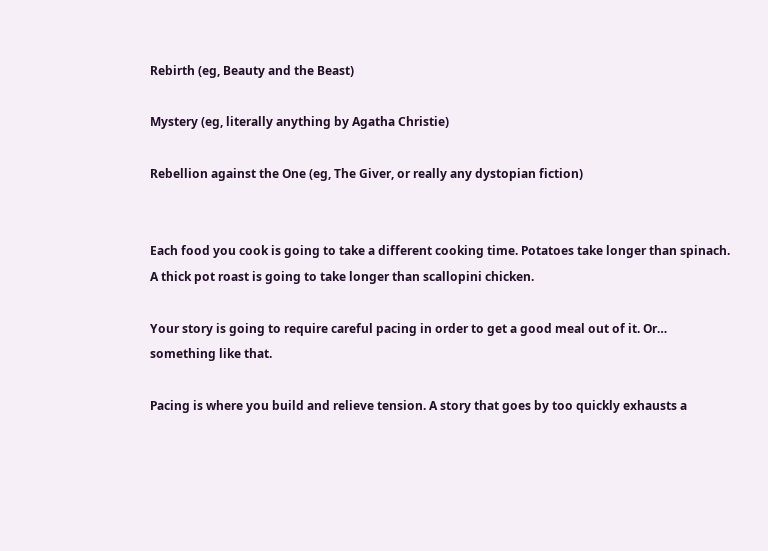Rebirth (eg, Beauty and the Beast)

Mystery (eg, literally anything by Agatha Christie)

Rebellion against the One (eg, The Giver, or really any dystopian fiction)


Each food you cook is going to take a different cooking time. Potatoes take longer than spinach. A thick pot roast is going to take longer than scallopini chicken.

Your story is going to require careful pacing in order to get a good meal out of it. Or… something like that.

Pacing is where you build and relieve tension. A story that goes by too quickly exhausts a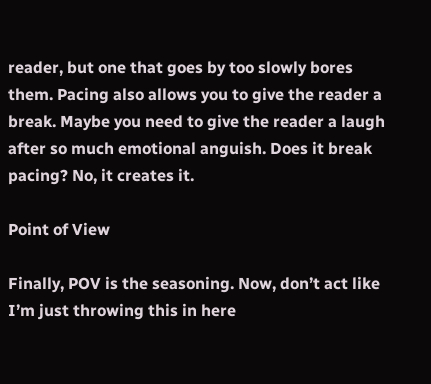reader, but one that goes by too slowly bores them. Pacing also allows you to give the reader a break. Maybe you need to give the reader a laugh after so much emotional anguish. Does it break pacing? No, it creates it.

Point of View

Finally, POV is the seasoning. Now, don’t act like I’m just throwing this in here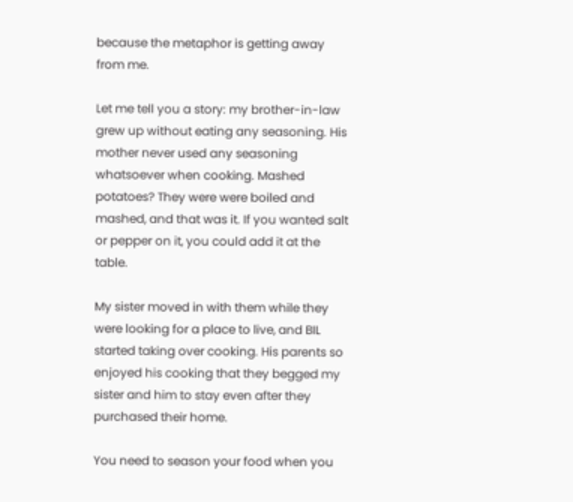because the metaphor is getting away from me.

Let me tell you a story: my brother-in-law grew up without eating any seasoning. His mother never used any seasoning whatsoever when cooking. Mashed potatoes? They were were boiled and mashed, and that was it. If you wanted salt or pepper on it, you could add it at the table.

My sister moved in with them while they were looking for a place to live, and BIL started taking over cooking. His parents so enjoyed his cooking that they begged my sister and him to stay even after they purchased their home.

You need to season your food when you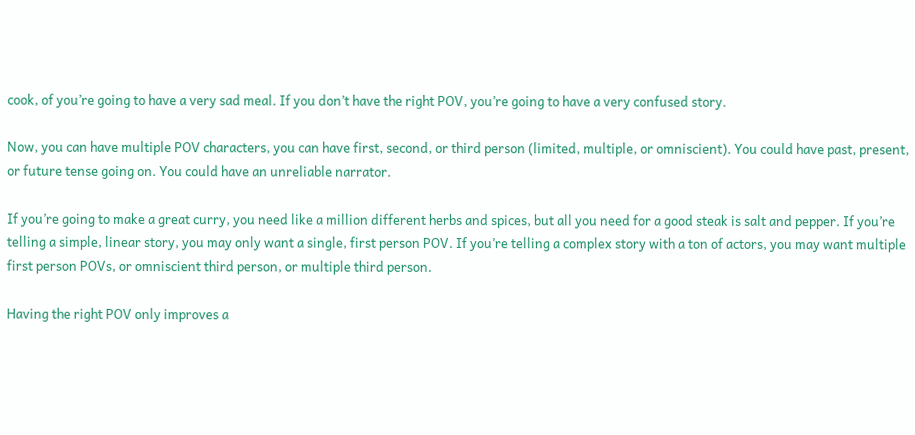cook, of you’re going to have a very sad meal. If you don’t have the right POV, you’re going to have a very confused story.

Now, you can have multiple POV characters, you can have first, second, or third person (limited, multiple, or omniscient). You could have past, present, or future tense going on. You could have an unreliable narrator.

If you’re going to make a great curry, you need like a million different herbs and spices, but all you need for a good steak is salt and pepper. If you’re telling a simple, linear story, you may only want a single, first person POV. If you’re telling a complex story with a ton of actors, you may want multiple first person POVs, or omniscient third person, or multiple third person.

Having the right POV only improves a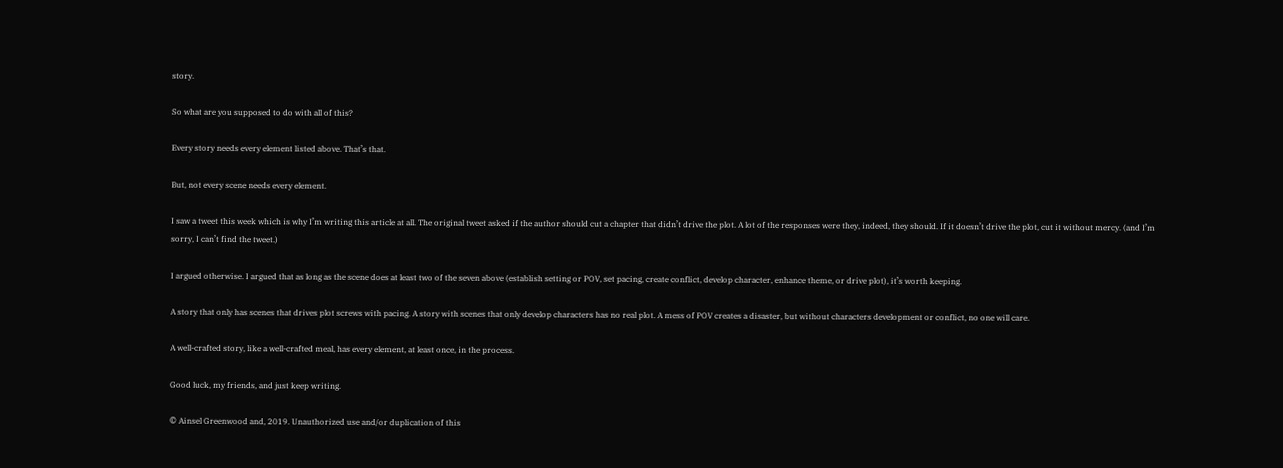story.

So what are you supposed to do with all of this?

Every story needs every element listed above. That’s that.

But, not every scene needs every element.

I saw a tweet this week which is why I’m writing this article at all. The original tweet asked if the author should cut a chapter that didn’t drive the plot. A lot of the responses were they, indeed, they should. If it doesn’t drive the plot, cut it without mercy. (and I’m sorry, I can’t find the tweet.)

I argued otherwise. I argued that as long as the scene does at least two of the seven above (establish setting or POV, set pacing, create conflict, develop character, enhance theme, or drive plot), it’s worth keeping.

A story that only has scenes that drives plot screws with pacing. A story with scenes that only develop characters has no real plot. A mess of POV creates a disaster, but without characters development or conflict, no one will care.

A well-crafted story, like a well-crafted meal, has every element, at least once, in the process.

Good luck, my friends, and just keep writing.

© Ainsel Greenwood and, 2019. Unauthorized use and/or duplication of this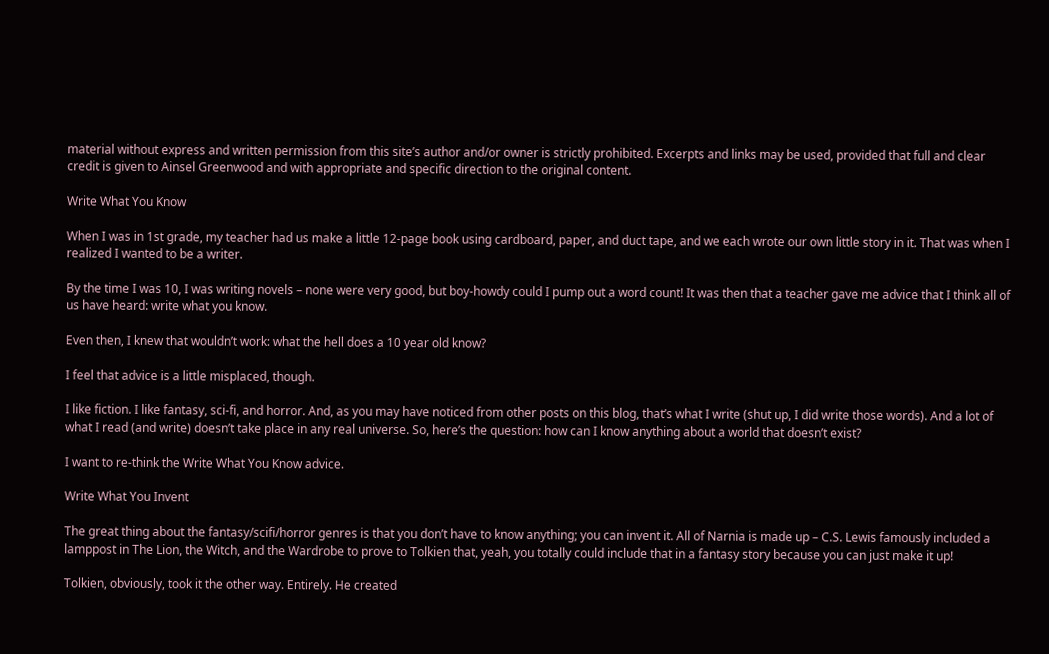material without express and written permission from this site’s author and/or owner is strictly prohibited. Excerpts and links may be used, provided that full and clear credit is given to Ainsel Greenwood and with appropriate and specific direction to the original content.

Write What You Know

When I was in 1st grade, my teacher had us make a little 12-page book using cardboard, paper, and duct tape, and we each wrote our own little story in it. That was when I realized I wanted to be a writer.

By the time I was 10, I was writing novels – none were very good, but boy-howdy could I pump out a word count! It was then that a teacher gave me advice that I think all of us have heard: write what you know.

Even then, I knew that wouldn’t work: what the hell does a 10 year old know?

I feel that advice is a little misplaced, though.

I like fiction. I like fantasy, sci-fi, and horror. And, as you may have noticed from other posts on this blog, that’s what I write (shut up, I did write those words). And a lot of what I read (and write) doesn’t take place in any real universe. So, here’s the question: how can I know anything about a world that doesn’t exist?

I want to re-think the Write What You Know advice.

Write What You Invent

The great thing about the fantasy/scifi/horror genres is that you don’t have to know anything; you can invent it. All of Narnia is made up – C.S. Lewis famously included a lamppost in The Lion, the Witch, and the Wardrobe to prove to Tolkien that, yeah, you totally could include that in a fantasy story because you can just make it up!

Tolkien, obviously, took it the other way. Entirely. He created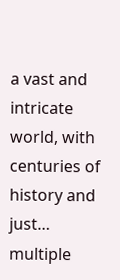a vast and intricate world, with centuries of history and just… multiple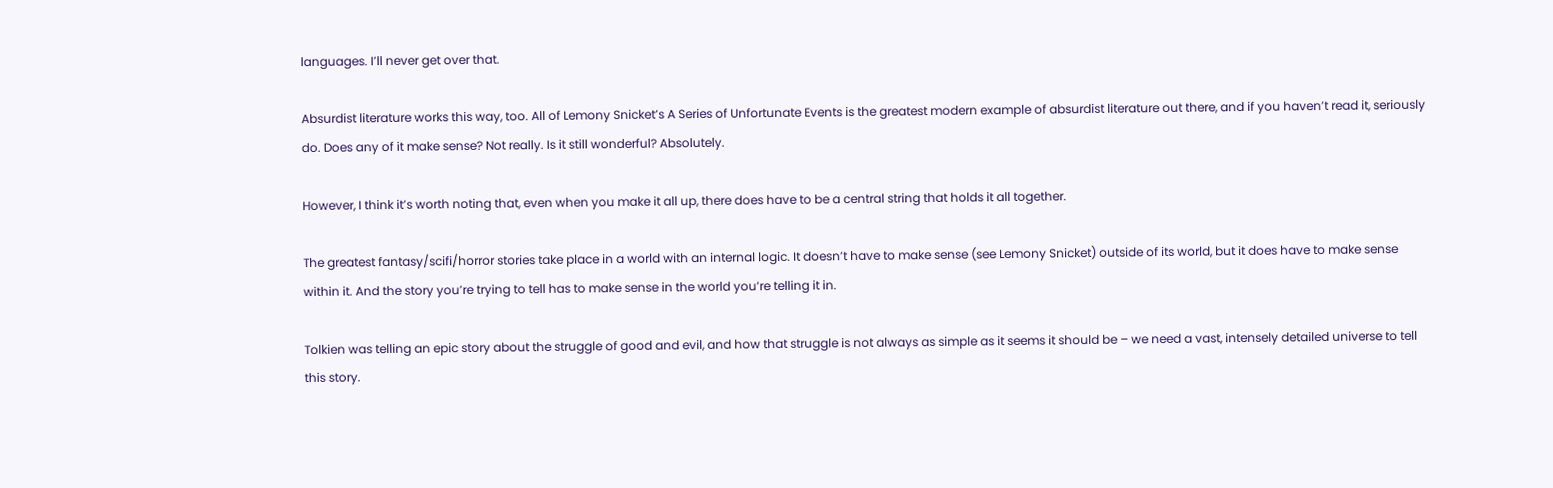languages. I’ll never get over that.

Absurdist literature works this way, too. All of Lemony Snicket’s A Series of Unfortunate Events is the greatest modern example of absurdist literature out there, and if you haven’t read it, seriously do. Does any of it make sense? Not really. Is it still wonderful? Absolutely.

However, I think it’s worth noting that, even when you make it all up, there does have to be a central string that holds it all together.

The greatest fantasy/scifi/horror stories take place in a world with an internal logic. It doesn’t have to make sense (see Lemony Snicket) outside of its world, but it does have to make sense within it. And the story you’re trying to tell has to make sense in the world you’re telling it in.

Tolkien was telling an epic story about the struggle of good and evil, and how that struggle is not always as simple as it seems it should be – we need a vast, intensely detailed universe to tell this story.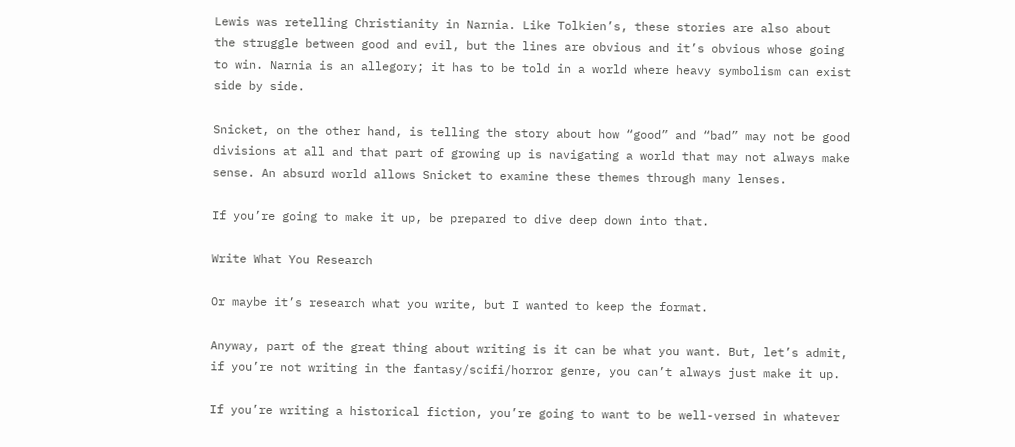Lewis was retelling Christianity in Narnia. Like Tolkien’s, these stories are also about the struggle between good and evil, but the lines are obvious and it’s obvious whose going to win. Narnia is an allegory; it has to be told in a world where heavy symbolism can exist side by side.

Snicket, on the other hand, is telling the story about how “good” and “bad” may not be good divisions at all and that part of growing up is navigating a world that may not always make sense. An absurd world allows Snicket to examine these themes through many lenses.

If you’re going to make it up, be prepared to dive deep down into that.

Write What You Research

Or maybe it’s research what you write, but I wanted to keep the format.

Anyway, part of the great thing about writing is it can be what you want. But, let’s admit, if you’re not writing in the fantasy/scifi/horror genre, you can’t always just make it up.

If you’re writing a historical fiction, you’re going to want to be well-versed in whatever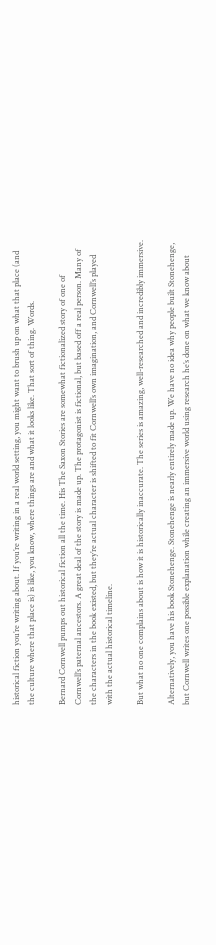historical fiction you’re writing about. If you’re writing in a real world setting, you might want to brush up on what that place (and the culture where that place is) is like, you know, where things are and what it looks like. That sort of thing. Words.

Bernard Cornwell pumps out historical fiction all the time. His The Saxon Stories are somewhat fictionalized story of one of Cornwell’s paternal ancestors. A great deal of the story is made up. The protagonist is fictional, but based off a real person. Many of the characters in the book existed, but they’re actual character is shifted to fit Cornwell’s own imagination, and Cornwell’s played with the actual historical timeline.

But what no one complains about is how it is historically inaccurate. The series is amazing, well-researched and incredibly immersive.

Alternatively, you have his book Stonehenge. Stonehenge is nearly entirely made up. We have no idea why people built Stonehenge, but Cornwell writes one possible explanation while creating an immersive world using research he’s done on what we know about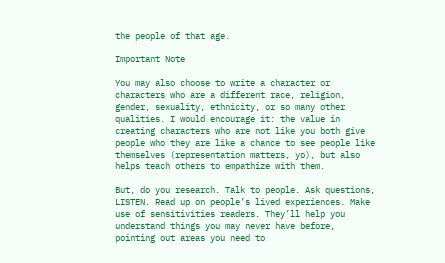the people of that age.

Important Note

You may also choose to write a character or characters who are a different race, religion, gender, sexuality, ethnicity, or so many other qualities. I would encourage it: the value in creating characters who are not like you both give people who they are like a chance to see people like themselves (representation matters, yo), but also helps teach others to empathize with them.

But, do you research. Talk to people. Ask questions, LISTEN. Read up on people’s lived experiences. Make use of sensitivities readers. They’ll help you understand things you may never have before, pointing out areas you need to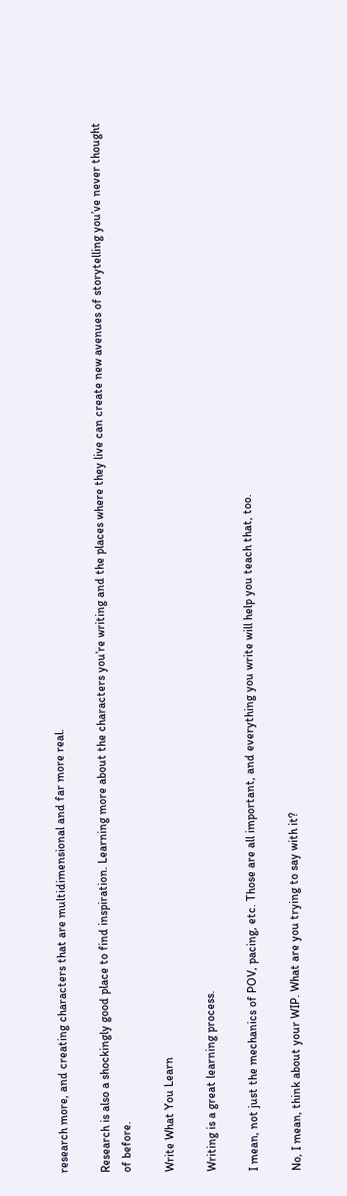research more, and creating characters that are multidimensional and far more real.

Research is also a shockingly good place to find inspiration. Learning more about the characters you’re writing and the places where they live can create new avenues of storytelling you’ve never thought of before.

Write What You Learn

Writing is a great learning process.

I mean, not just the mechanics of POV, pacing, etc. Those are all important, and everything you write will help you teach that, too.

No, I mean, think about your WIP. What are you trying to say with it?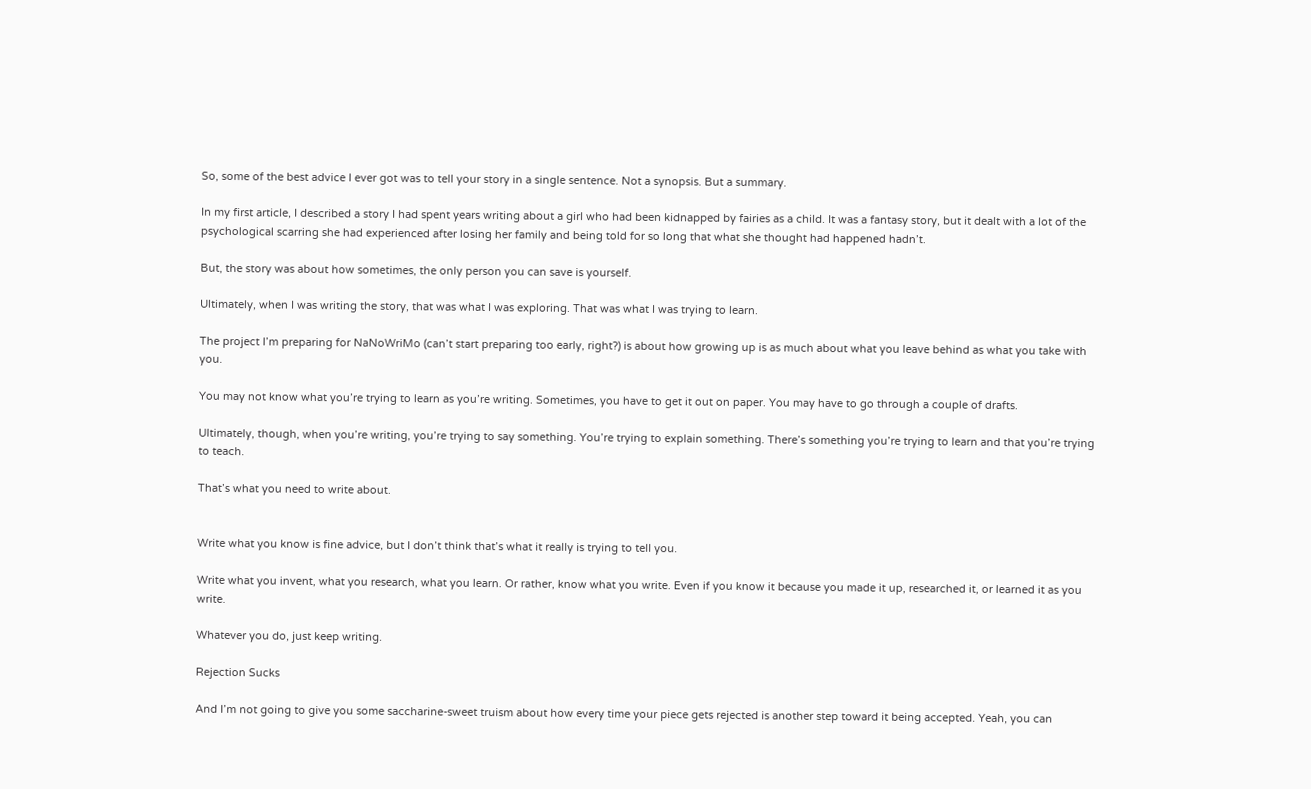So, some of the best advice I ever got was to tell your story in a single sentence. Not a synopsis. But a summary.

In my first article, I described a story I had spent years writing about a girl who had been kidnapped by fairies as a child. It was a fantasy story, but it dealt with a lot of the psychological scarring she had experienced after losing her family and being told for so long that what she thought had happened hadn’t.

But, the story was about how sometimes, the only person you can save is yourself.

Ultimately, when I was writing the story, that was what I was exploring. That was what I was trying to learn.

The project I’m preparing for NaNoWriMo (can’t start preparing too early, right?) is about how growing up is as much about what you leave behind as what you take with you.

You may not know what you’re trying to learn as you’re writing. Sometimes, you have to get it out on paper. You may have to go through a couple of drafts.

Ultimately, though, when you’re writing, you’re trying to say something. You’re trying to explain something. There’s something you’re trying to learn and that you’re trying to teach.

That’s what you need to write about.


Write what you know is fine advice, but I don’t think that’s what it really is trying to tell you.

Write what you invent, what you research, what you learn. Or rather, know what you write. Even if you know it because you made it up, researched it, or learned it as you write.

Whatever you do, just keep writing.

Rejection Sucks

And I’m not going to give you some saccharine-sweet truism about how every time your piece gets rejected is another step toward it being accepted. Yeah, you can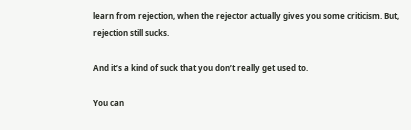learn from rejection, when the rejector actually gives you some criticism. But, rejection still sucks.

And it’s a kind of suck that you don’t really get used to.

You can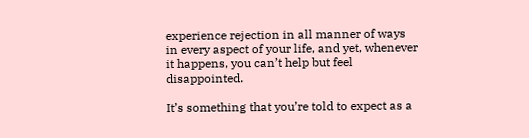experience rejection in all manner of ways in every aspect of your life, and yet, whenever it happens, you can’t help but feel disappointed.

It’s something that you’re told to expect as a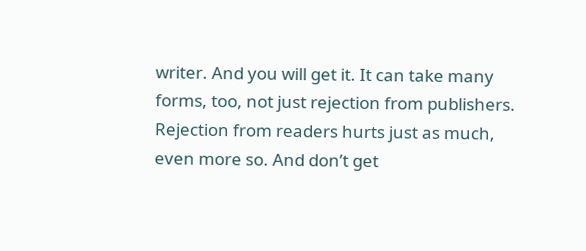writer. And you will get it. It can take many forms, too, not just rejection from publishers. Rejection from readers hurts just as much, even more so. And don’t get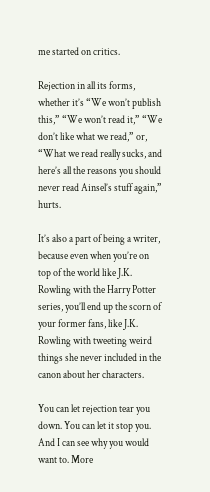me started on critics.

Rejection in all its forms, whether it’s “We won’t publish this,” “We won’t read it,” “We don’t like what we read,” or, “What we read really sucks, and here’s all the reasons you should never read Ainsel’s stuff again,” hurts.

It’s also a part of being a writer, because even when you’re on top of the world like J.K. Rowling with the Harry Potter series, you’ll end up the scorn of your former fans, like J.K. Rowling with tweeting weird things she never included in the canon about her characters.

You can let rejection tear you down. You can let it stop you. And I can see why you would want to. More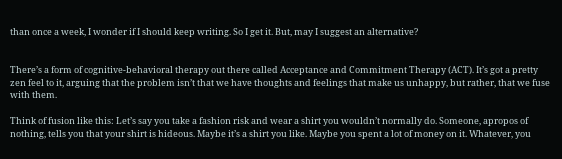than once a week, I wonder if I should keep writing. So I get it. But, may I suggest an alternative?


There’s a form of cognitive-behavioral therapy out there called Acceptance and Commitment Therapy (ACT). It’s got a pretty zen feel to it, arguing that the problem isn’t that we have thoughts and feelings that make us unhappy, but rather, that we fuse with them.

Think of fusion like this: Let’s say you take a fashion risk and wear a shirt you wouldn’t normally do. Someone, apropos of nothing, tells you that your shirt is hideous. Maybe it’s a shirt you like. Maybe you spent a lot of money on it. Whatever, you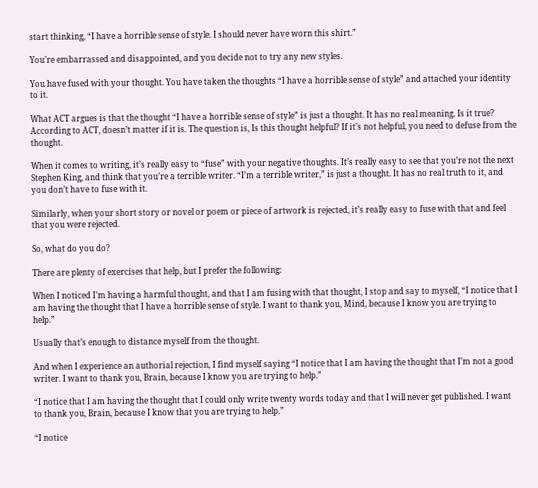start thinking, “I have a horrible sense of style. I should never have worn this shirt.”

You’re embarrassed and disappointed, and you decide not to try any new styles.

You have fused with your thought. You have taken the thoughts “I have a horrible sense of style” and attached your identity to it.

What ACT argues is that the thought “I have a horrible sense of style” is just a thought. It has no real meaning. Is it true? According to ACT, doesn’t matter if it is. The question is, Is this thought helpful? If it’s not helpful, you need to defuse from the thought.

When it comes to writing, it’s really easy to “fuse” with your negative thoughts. It’s really easy to see that you’re not the next Stephen King, and think that you’re a terrible writer. “I’m a terrible writer,” is just a thought. It has no real truth to it, and you don’t have to fuse with it.

Similarly, when your short story or novel or poem or piece of artwork is rejected, it’s really easy to fuse with that and feel that you were rejected.

So, what do you do?

There are plenty of exercises that help, but I prefer the following:

When I noticed I’m having a harmful thought, and that I am fusing with that thought, I stop and say to myself, “I notice that I am having the thought that I have a horrible sense of style. I want to thank you, Mind, because I know you are trying to help.”

Usually that’s enough to distance myself from the thought.

And when I experience an authorial rejection, I find myself saying “I notice that I am having the thought that I’m not a good writer. I want to thank you, Brain, because I know you are trying to help.”

“I notice that I am having the thought that I could only write twenty words today and that I will never get published. I want to thank you, Brain, because I know that you are trying to help.”

“I notice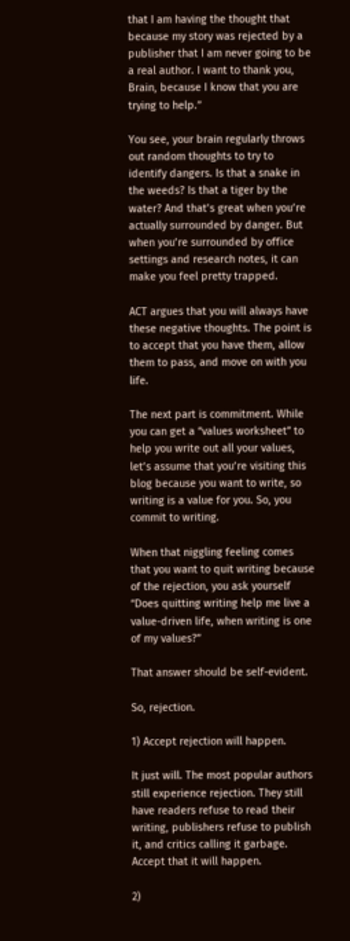that I am having the thought that because my story was rejected by a publisher that I am never going to be a real author. I want to thank you, Brain, because I know that you are trying to help.”

You see, your brain regularly throws out random thoughts to try to identify dangers. Is that a snake in the weeds? Is that a tiger by the water? And that’s great when you’re actually surrounded by danger. But when you’re surrounded by office settings and research notes, it can make you feel pretty trapped.

ACT argues that you will always have these negative thoughts. The point is to accept that you have them, allow them to pass, and move on with you life.

The next part is commitment. While you can get a “values worksheet” to help you write out all your values, let’s assume that you’re visiting this blog because you want to write, so writing is a value for you. So, you commit to writing.

When that niggling feeling comes that you want to quit writing because of the rejection, you ask yourself “Does quitting writing help me live a value-driven life, when writing is one of my values?”

That answer should be self-evident.

So, rejection.

1) Accept rejection will happen.

It just will. The most popular authors still experience rejection. They still have readers refuse to read their writing, publishers refuse to publish it, and critics calling it garbage. Accept that it will happen.

2)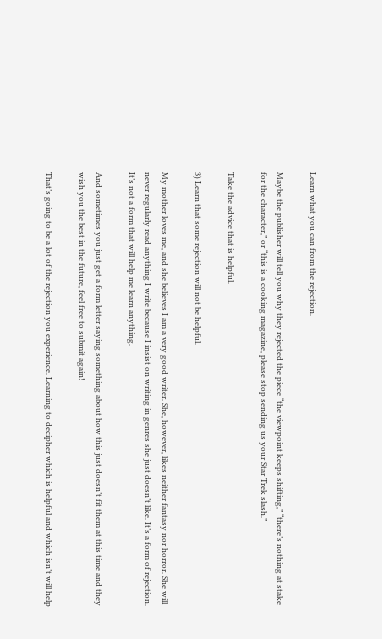Learn what you can from the rejection.

Maybe the publisher will tell you why they rejected the piece “the viewpoint keeps shifting,” “there’s nothing at stake for the character,” or “this is a cooking magazine, please stop sending us your Star Trek slash.”

Take the advice that is helpful.

3) Learn that some rejection will not be helpful.

My mother loves me, and she believes I am a very good writer. She, however, likes neither fantasy nor horror. She will never regularly read anything I write because I insist on writing in genres she just doesn’t like. It’s a form of rejection. It’s not a form that will help me learn anything.

And sometimes you just get a form letter saying something about how this just doesn’t fit them at this time and they wish you the best in the future, feel free to submit again!

That’s going to be a lot of the rejection you experience. Learning to decipher which is helpful and which isn’t will help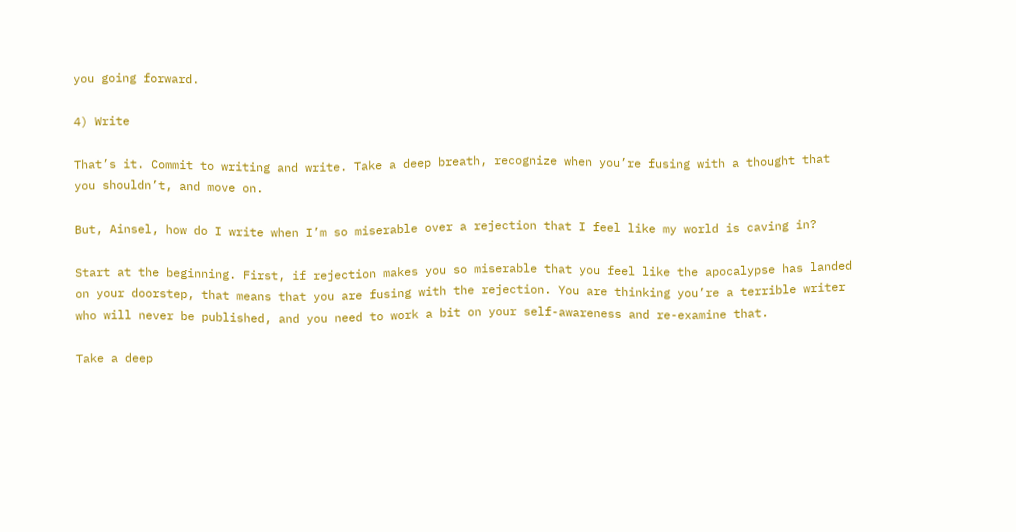you going forward.

4) Write

That’s it. Commit to writing and write. Take a deep breath, recognize when you’re fusing with a thought that you shouldn’t, and move on.

But, Ainsel, how do I write when I’m so miserable over a rejection that I feel like my world is caving in?

Start at the beginning. First, if rejection makes you so miserable that you feel like the apocalypse has landed on your doorstep, that means that you are fusing with the rejection. You are thinking you’re a terrible writer who will never be published, and you need to work a bit on your self-awareness and re-examine that.

Take a deep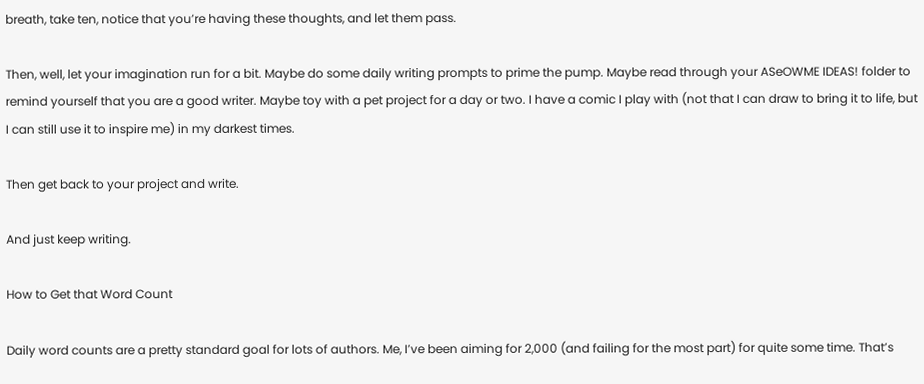breath, take ten, notice that you’re having these thoughts, and let them pass.

Then, well, let your imagination run for a bit. Maybe do some daily writing prompts to prime the pump. Maybe read through your ASeOWME IDEAS! folder to remind yourself that you are a good writer. Maybe toy with a pet project for a day or two. I have a comic I play with (not that I can draw to bring it to life, but I can still use it to inspire me) in my darkest times.

Then get back to your project and write.

And just keep writing.

How to Get that Word Count

Daily word counts are a pretty standard goal for lots of authors. Me, I’ve been aiming for 2,000 (and failing for the most part) for quite some time. That’s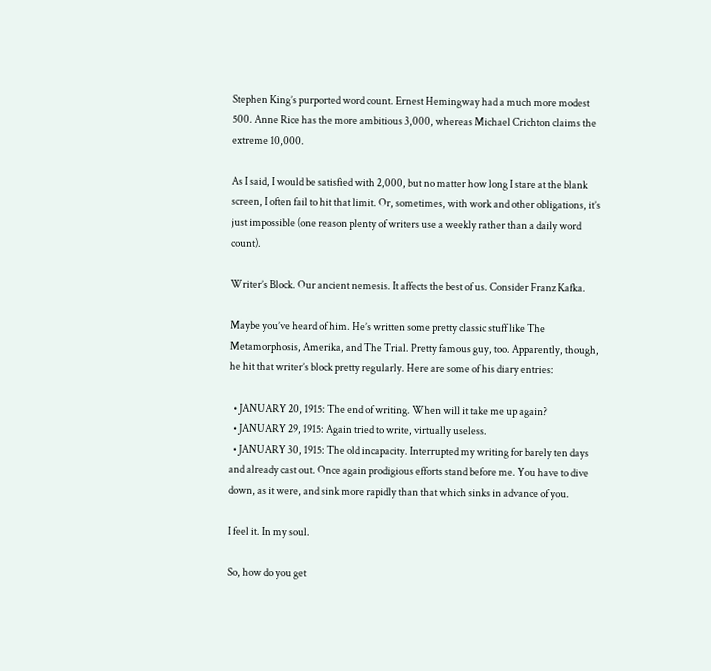Stephen King’s purported word count. Ernest Hemingway had a much more modest 500. Anne Rice has the more ambitious 3,000, whereas Michael Crichton claims the extreme 10,000.

As I said, I would be satisfied with 2,000, but no matter how long I stare at the blank screen, I often fail to hit that limit. Or, sometimes, with work and other obligations, it’s just impossible (one reason plenty of writers use a weekly rather than a daily word count).

Writer’s Block. Our ancient nemesis. It affects the best of us. Consider Franz Kafka.

Maybe you’ve heard of him. He’s written some pretty classic stuff like The Metamorphosis, Amerika, and The Trial. Pretty famous guy, too. Apparently, though, he hit that writer’s block pretty regularly. Here are some of his diary entries:

  • JANUARY 20, 1915: The end of writing. When will it take me up again?
  • JANUARY 29, 1915: Again tried to write, virtually useless.
  • JANUARY 30, 1915: The old incapacity. Interrupted my writing for barely ten days and already cast out. Once again prodigious efforts stand before me. You have to dive down, as it were, and sink more rapidly than that which sinks in advance of you.

I feel it. In my soul.

So, how do you get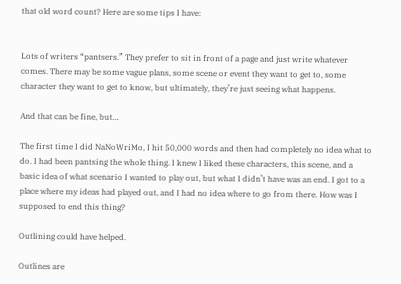that old word count? Here are some tips I have:


Lots of writers “pantsers.” They prefer to sit in front of a page and just write whatever comes. There may be some vague plans, some scene or event they want to get to, some character they want to get to know, but ultimately, they’re just seeing what happens.

And that can be fine, but…

The first time I did NaNoWriMo, I hit 50,000 words and then had completely no idea what to do. I had been pantsing the whole thing. I knew I liked these characters, this scene, and a basic idea of what scenario I wanted to play out, but what I didn’t have was an end. I got to a place where my ideas had played out, and I had no idea where to go from there. How was I supposed to end this thing?

Outlining could have helped.

Outlines are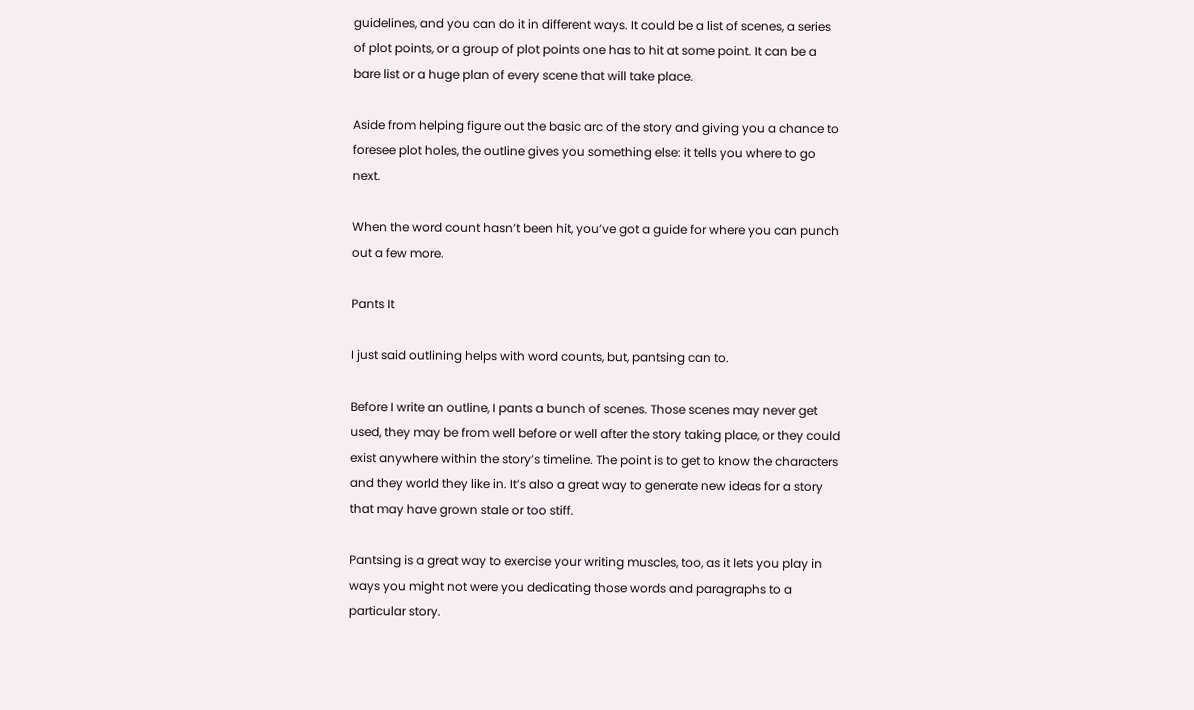guidelines, and you can do it in different ways. It could be a list of scenes, a series of plot points, or a group of plot points one has to hit at some point. It can be a bare list or a huge plan of every scene that will take place.

Aside from helping figure out the basic arc of the story and giving you a chance to foresee plot holes, the outline gives you something else: it tells you where to go next.

When the word count hasn’t been hit, you’ve got a guide for where you can punch out a few more.

Pants It

I just said outlining helps with word counts, but, pantsing can to.

Before I write an outline, I pants a bunch of scenes. Those scenes may never get used, they may be from well before or well after the story taking place, or they could exist anywhere within the story’s timeline. The point is to get to know the characters and they world they like in. It’s also a great way to generate new ideas for a story that may have grown stale or too stiff.

Pantsing is a great way to exercise your writing muscles, too, as it lets you play in ways you might not were you dedicating those words and paragraphs to a particular story.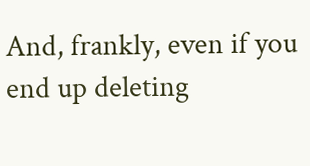And, frankly, even if you end up deleting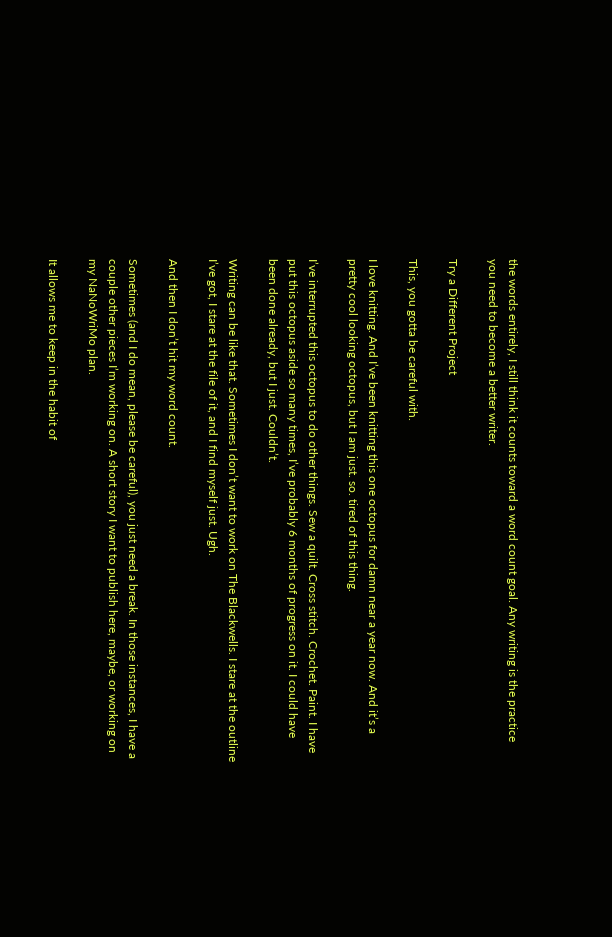the words entirely, I still think it counts toward a word count goal. Any writing is the practice you need to become a better writer.

Try a Different Project

This, you gotta be careful with.

I love knitting. And I’ve been knitting this one octopus for damn near a year now. And it’s a pretty cool looking octopus, but I am just. so. tired of this thing.

I’ve interrupted this octopus to do other things. Sew a quilt. Cross stitch. Crochet. Paint. I have put this octopus aside so many times, I’ve probably 6 months of progress on it. I could have been done already, but I just. Couldn’t.

Writing can be like that. Sometimes I don’t want to work on The Blackwells. I stare at the outline I’ve got, I stare at the file of it, and I find myself just. Ugh.

And then I don’t hit my word count.

Sometimes (and I do mean, please be careful), you just need a break. In those instances, I have a couple other pieces I’m working on. A short story I want to publish here, maybe, or working on my NaNoWriMo plan.

It allows me to keep in the habit of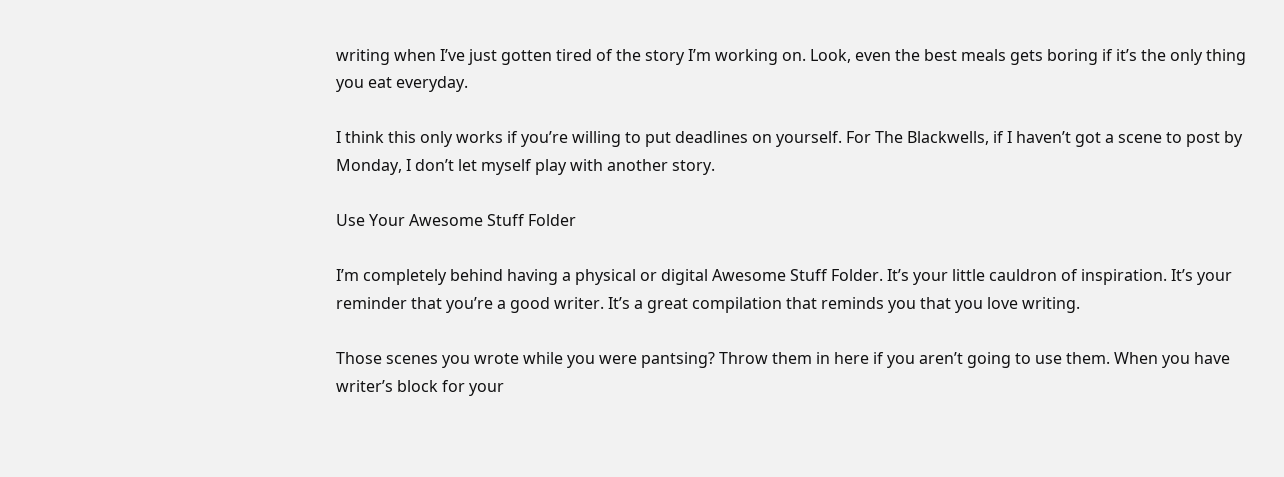writing when I’ve just gotten tired of the story I’m working on. Look, even the best meals gets boring if it’s the only thing you eat everyday.

I think this only works if you’re willing to put deadlines on yourself. For The Blackwells, if I haven’t got a scene to post by Monday, I don’t let myself play with another story.

Use Your Awesome Stuff Folder

I’m completely behind having a physical or digital Awesome Stuff Folder. It’s your little cauldron of inspiration. It’s your reminder that you’re a good writer. It’s a great compilation that reminds you that you love writing.

Those scenes you wrote while you were pantsing? Throw them in here if you aren’t going to use them. When you have writer’s block for your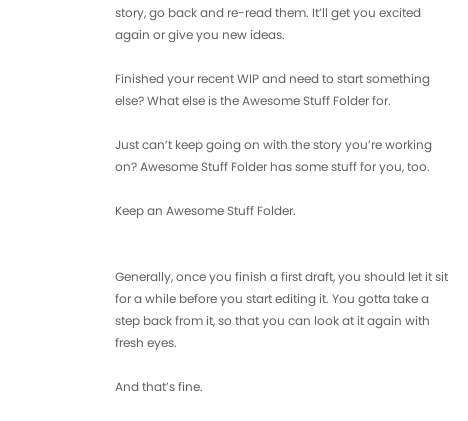story, go back and re-read them. It’ll get you excited again or give you new ideas.

Finished your recent WIP and need to start something else? What else is the Awesome Stuff Folder for.

Just can’t keep going on with the story you’re working on? Awesome Stuff Folder has some stuff for you, too.

Keep an Awesome Stuff Folder.


Generally, once you finish a first draft, you should let it sit for a while before you start editing it. You gotta take a step back from it, so that you can look at it again with fresh eyes.

And that’s fine.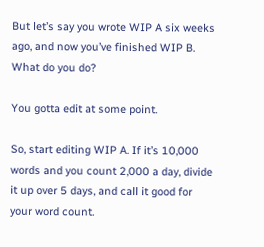But let’s say you wrote WIP A six weeks ago, and now you’ve finished WIP B. What do you do?

You gotta edit at some point.

So, start editing WIP A. If it’s 10,000 words and you count 2,000 a day, divide it up over 5 days, and call it good for your word count.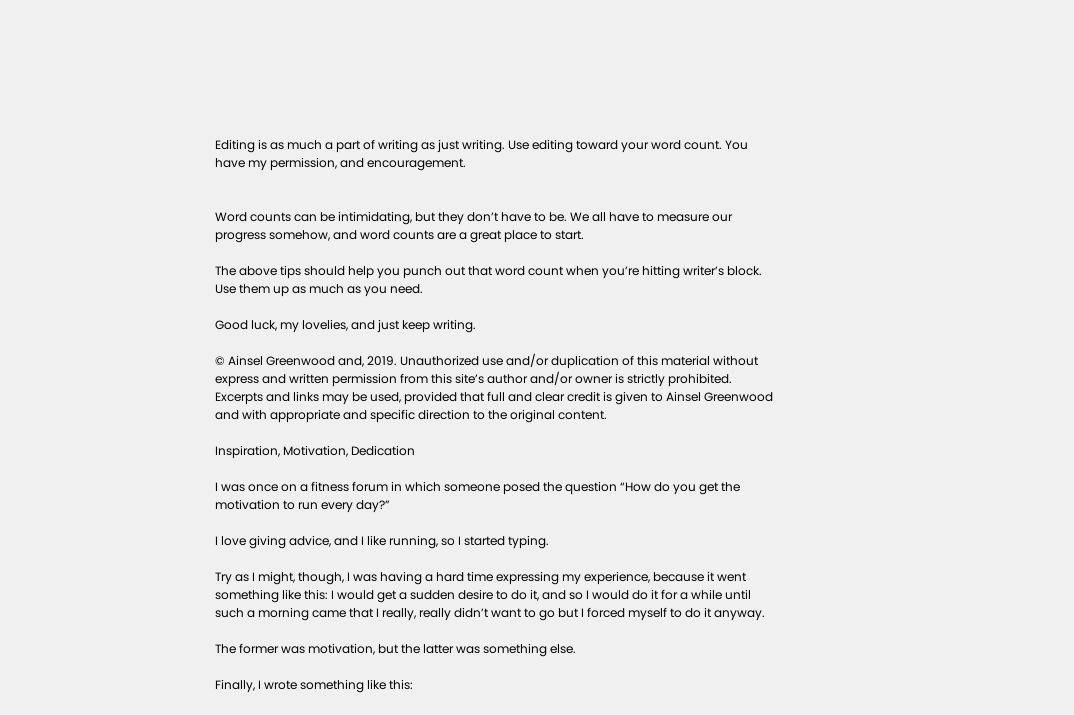Editing is as much a part of writing as just writing. Use editing toward your word count. You have my permission, and encouragement.


Word counts can be intimidating, but they don’t have to be. We all have to measure our progress somehow, and word counts are a great place to start.

The above tips should help you punch out that word count when you’re hitting writer’s block. Use them up as much as you need.

Good luck, my lovelies, and just keep writing.

© Ainsel Greenwood and, 2019. Unauthorized use and/or duplication of this material without express and written permission from this site’s author and/or owner is strictly prohibited. Excerpts and links may be used, provided that full and clear credit is given to Ainsel Greenwood and with appropriate and specific direction to the original content.

Inspiration, Motivation, Dedication

I was once on a fitness forum in which someone posed the question “How do you get the motivation to run every day?”

I love giving advice, and I like running, so I started typing.

Try as I might, though, I was having a hard time expressing my experience, because it went something like this: I would get a sudden desire to do it, and so I would do it for a while until such a morning came that I really, really didn’t want to go but I forced myself to do it anyway.

The former was motivation, but the latter was something else.

Finally, I wrote something like this: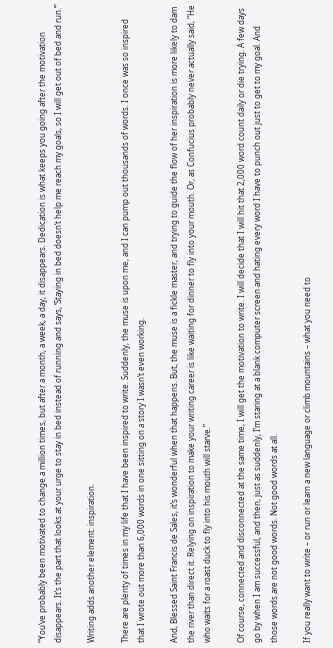“You’ve probably been motivated to change a million times, but after a month, a week, a day, it disappears. Dedication is what keeps you going after the motivation disappears. It’s the part that looks at your urge to stay in bed instead of running and says, ‘Staying in bed doesn’t help me reach my goals, so I will get out of bed and run.’”

Writing adds another element: inspiration.

There are plenty of times in my life that I have been inspired to write. Suddenly, the muse is upon me, and I can pump out thousands of words. I once was so inspired that I wrote out more than 6,000 words in one sitting on a story I wasn’t even working.

And, Blessed Saint Francis de Sales, it’s wonderful when that happens. But, the muse is a fickle master, and trying to guide the flow of her inspiration is more likely to dam the river than direct it. Relying on inspiration to make your writing career is like waiting for dinner to fly into your mouth. Or, as Confucius probably never actually said, “He who waits for a roast duck to fly into his mouth will starve.”

Of course, connected and disconnected at the same time, I will get the motivation to write. I will decide that I will hit that 2,000 word count daily or die trying. A few days go by when I am successful, and then, just as suddenly, I’m staring at a blank computer screen and hating every word I have to punch out just to get to my goal. And those words are not good words. Not good words at all.

If you really want to write – or run or learn a new language or climb mountains – what you need to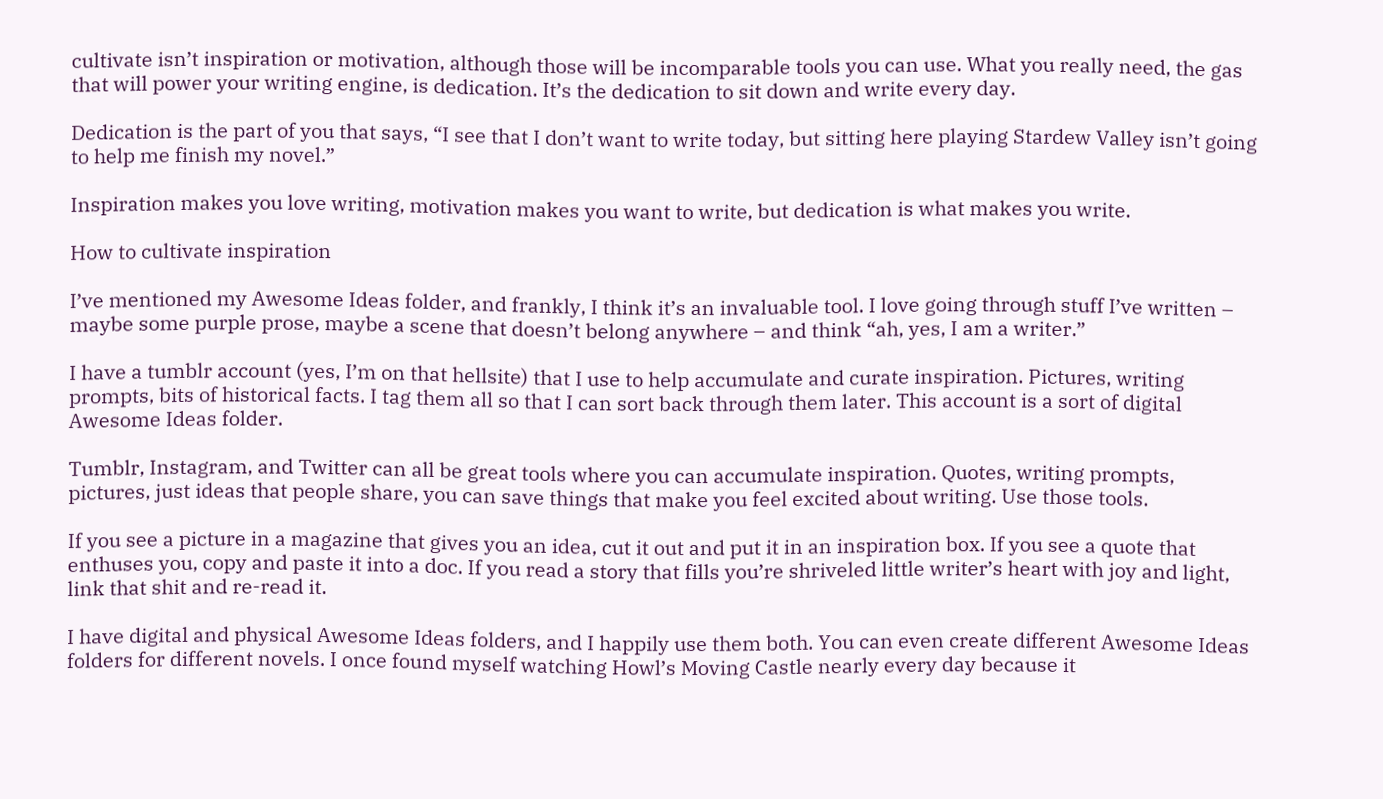cultivate isn’t inspiration or motivation, although those will be incomparable tools you can use. What you really need, the gas that will power your writing engine, is dedication. It’s the dedication to sit down and write every day.

Dedication is the part of you that says, “I see that I don’t want to write today, but sitting here playing Stardew Valley isn’t going to help me finish my novel.”

Inspiration makes you love writing, motivation makes you want to write, but dedication is what makes you write.

How to cultivate inspiration

I’ve mentioned my Awesome Ideas folder, and frankly, I think it’s an invaluable tool. I love going through stuff I’ve written – maybe some purple prose, maybe a scene that doesn’t belong anywhere – and think “ah, yes, I am a writer.”

I have a tumblr account (yes, I’m on that hellsite) that I use to help accumulate and curate inspiration. Pictures, writing prompts, bits of historical facts. I tag them all so that I can sort back through them later. This account is a sort of digital Awesome Ideas folder.

Tumblr, Instagram, and Twitter can all be great tools where you can accumulate inspiration. Quotes, writing prompts, pictures, just ideas that people share, you can save things that make you feel excited about writing. Use those tools.

If you see a picture in a magazine that gives you an idea, cut it out and put it in an inspiration box. If you see a quote that enthuses you, copy and paste it into a doc. If you read a story that fills you’re shriveled little writer’s heart with joy and light, link that shit and re-read it.

I have digital and physical Awesome Ideas folders, and I happily use them both. You can even create different Awesome Ideas folders for different novels. I once found myself watching Howl’s Moving Castle nearly every day because it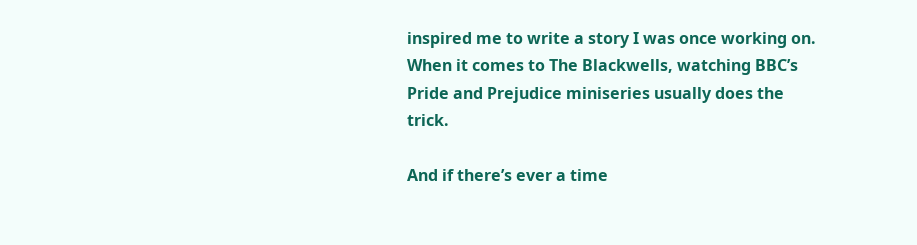inspired me to write a story I was once working on. When it comes to The Blackwells, watching BBC’s Pride and Prejudice miniseries usually does the trick.

And if there’s ever a time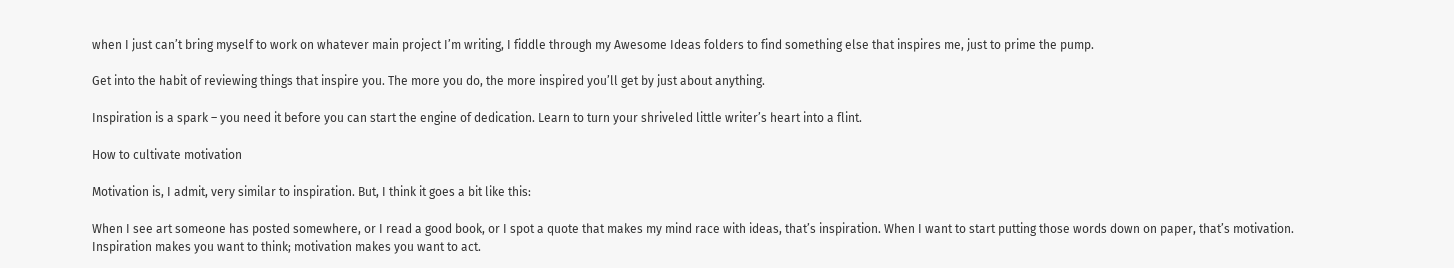when I just can’t bring myself to work on whatever main project I’m writing, I fiddle through my Awesome Ideas folders to find something else that inspires me, just to prime the pump.

Get into the habit of reviewing things that inspire you. The more you do, the more inspired you’ll get by just about anything.

Inspiration is a spark – you need it before you can start the engine of dedication. Learn to turn your shriveled little writer’s heart into a flint.

How to cultivate motivation

Motivation is, I admit, very similar to inspiration. But, I think it goes a bit like this:

When I see art someone has posted somewhere, or I read a good book, or I spot a quote that makes my mind race with ideas, that’s inspiration. When I want to start putting those words down on paper, that’s motivation. Inspiration makes you want to think; motivation makes you want to act.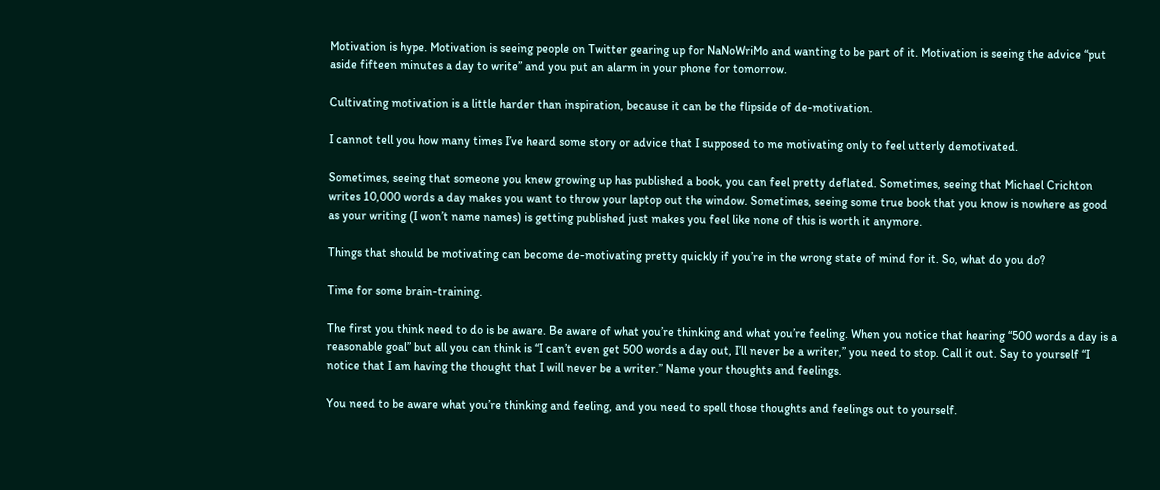Motivation is hype. Motivation is seeing people on Twitter gearing up for NaNoWriMo and wanting to be part of it. Motivation is seeing the advice “put aside fifteen minutes a day to write” and you put an alarm in your phone for tomorrow.

Cultivating motivation is a little harder than inspiration, because it can be the flipside of de-motivation.

I cannot tell you how many times I’ve heard some story or advice that I supposed to me motivating only to feel utterly demotivated.

Sometimes, seeing that someone you knew growing up has published a book, you can feel pretty deflated. Sometimes, seeing that Michael Crichton writes 10,000 words a day makes you want to throw your laptop out the window. Sometimes, seeing some true book that you know is nowhere as good as your writing (I won’t name names) is getting published just makes you feel like none of this is worth it anymore.

Things that should be motivating can become de-motivating pretty quickly if you’re in the wrong state of mind for it. So, what do you do?

Time for some brain-training.

The first you think need to do is be aware. Be aware of what you’re thinking and what you’re feeling. When you notice that hearing “500 words a day is a reasonable goal” but all you can think is “I can’t even get 500 words a day out, I’ll never be a writer,” you need to stop. Call it out. Say to yourself “I notice that I am having the thought that I will never be a writer.” Name your thoughts and feelings.

You need to be aware what you’re thinking and feeling, and you need to spell those thoughts and feelings out to yourself.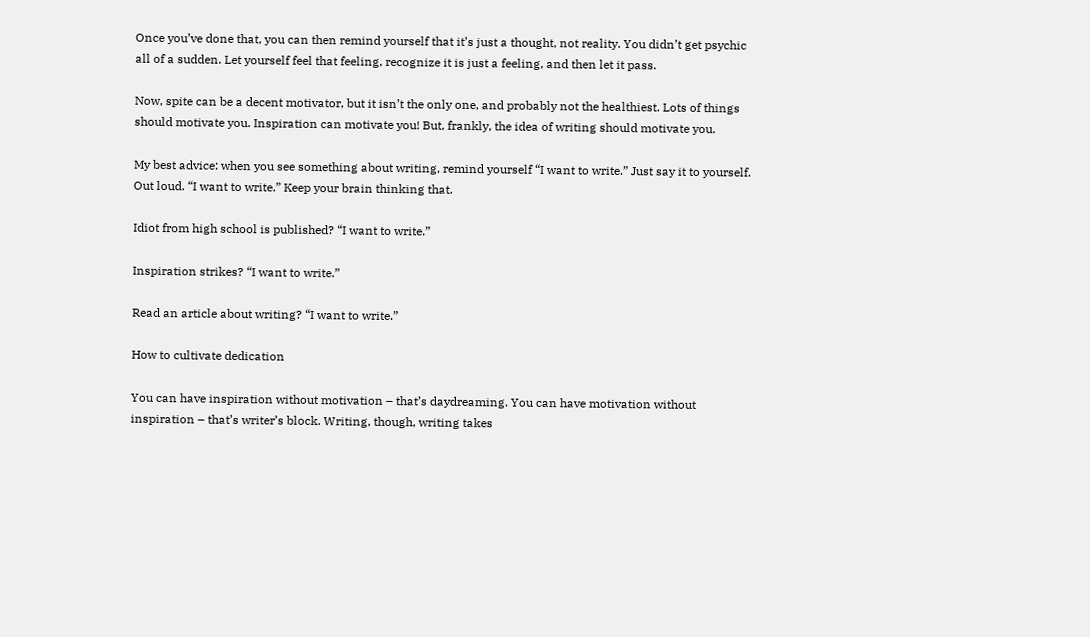Once you’ve done that, you can then remind yourself that it’s just a thought, not reality. You didn’t get psychic all of a sudden. Let yourself feel that feeling, recognize it is just a feeling, and then let it pass.

Now, spite can be a decent motivator, but it isn’t the only one, and probably not the healthiest. Lots of things should motivate you. Inspiration can motivate you! But, frankly, the idea of writing should motivate you.

My best advice: when you see something about writing, remind yourself “I want to write.” Just say it to yourself. Out loud. “I want to write.” Keep your brain thinking that.

Idiot from high school is published? “I want to write.”

Inspiration strikes? “I want to write.”

Read an article about writing? “I want to write.”

How to cultivate dedication

You can have inspiration without motivation – that’s daydreaming. You can have motivation without inspiration – that’s writer’s block. Writing, though, writing takes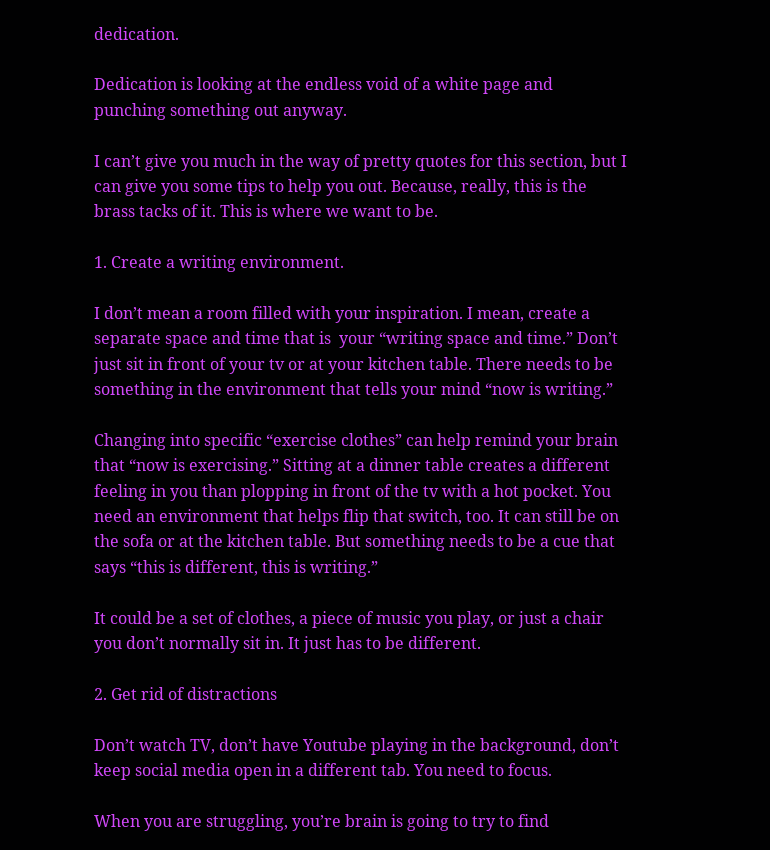dedication.

Dedication is looking at the endless void of a white page and punching something out anyway.

I can’t give you much in the way of pretty quotes for this section, but I can give you some tips to help you out. Because, really, this is the brass tacks of it. This is where we want to be.

1. Create a writing environment.

I don’t mean a room filled with your inspiration. I mean, create a separate space and time that is  your “writing space and time.” Don’t just sit in front of your tv or at your kitchen table. There needs to be something in the environment that tells your mind “now is writing.”

Changing into specific “exercise clothes” can help remind your brain that “now is exercising.” Sitting at a dinner table creates a different feeling in you than plopping in front of the tv with a hot pocket. You need an environment that helps flip that switch, too. It can still be on the sofa or at the kitchen table. But something needs to be a cue that says “this is different, this is writing.”

It could be a set of clothes, a piece of music you play, or just a chair you don’t normally sit in. It just has to be different.

2. Get rid of distractions

Don’t watch TV, don’t have Youtube playing in the background, don’t keep social media open in a different tab. You need to focus.

When you are struggling, you’re brain is going to try to find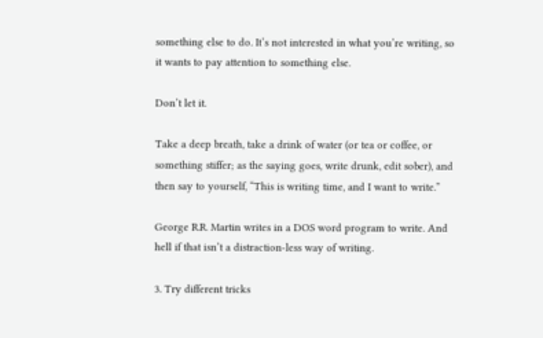something else to do. It’s not interested in what you’re writing, so it wants to pay attention to something else.

Don’t let it.

Take a deep breath, take a drink of water (or tea or coffee, or something stiffer; as the saying goes, write drunk, edit sober), and then say to yourself, “This is writing time, and I want to write.”

George R.R. Martin writes in a DOS word program to write. And hell if that isn’t a distraction-less way of writing.

3. Try different tricks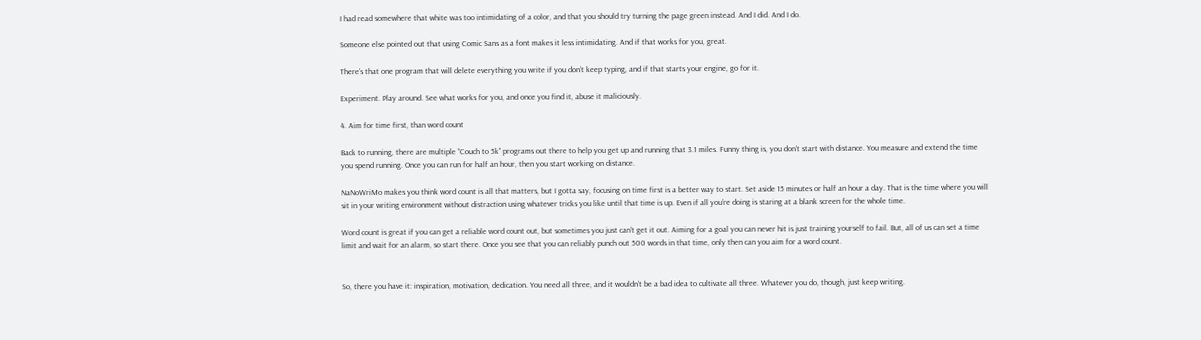I had read somewhere that white was too intimidating of a color, and that you should try turning the page green instead. And I did. And I do.

Someone else pointed out that using Comic Sans as a font makes it less intimidating. And if that works for you, great.

There’s that one program that will delete everything you write if you don’t keep typing, and if that starts your engine, go for it.

Experiment. Play around. See what works for you, and once you find it, abuse it maliciously.

4. Aim for time first, than word count

Back to running, there are multiple “Couch to 5k” programs out there to help you get up and running that 3.1 miles. Funny thing is, you don’t start with distance. You measure and extend the time you spend running. Once you can run for half an hour, then you start working on distance.

NaNoWriMo makes you think word count is all that matters, but I gotta say, focusing on time first is a better way to start. Set aside 15 minutes or half an hour a day. That is the time where you will sit in your writing environment without distraction using whatever tricks you like until that time is up. Even if all you’re doing is staring at a blank screen for the whole time.

Word count is great if you can get a reliable word count out, but sometimes you just can’t get it out. Aiming for a goal you can never hit is just training yourself to fail. But, all of us can set a time limit and wait for an alarm, so start there. Once you see that you can reliably punch out 500 words in that time, only then can you aim for a word count.


So, there you have it: inspiration, motivation, dedication. You need all three, and it wouldn’t be a bad idea to cultivate all three. Whatever you do, though, just keep writing.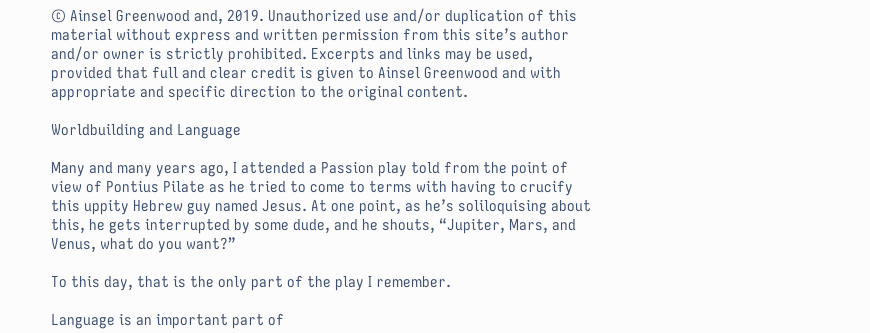© Ainsel Greenwood and, 2019. Unauthorized use and/or duplication of this material without express and written permission from this site’s author and/or owner is strictly prohibited. Excerpts and links may be used, provided that full and clear credit is given to Ainsel Greenwood and with appropriate and specific direction to the original content.

Worldbuilding and Language

Many and many years ago, I attended a Passion play told from the point of view of Pontius Pilate as he tried to come to terms with having to crucify this uppity Hebrew guy named Jesus. At one point, as he’s soliloquising about this, he gets interrupted by some dude, and he shouts, “Jupiter, Mars, and Venus, what do you want?”

To this day, that is the only part of the play I remember.

Language is an important part of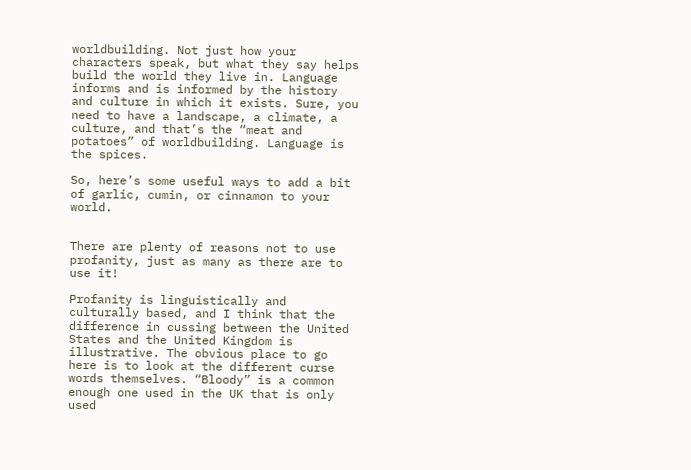worldbuilding. Not just how your characters speak, but what they say helps build the world they live in. Language informs and is informed by the history and culture in which it exists. Sure, you need to have a landscape, a climate, a culture, and that’s the “meat and potatoes” of worldbuilding. Language is the spices.

So, here’s some useful ways to add a bit of garlic, cumin, or cinnamon to your world.


There are plenty of reasons not to use profanity, just as many as there are to use it!

Profanity is linguistically and culturally based, and I think that the difference in cussing between the United States and the United Kingdom is illustrative. The obvious place to go here is to look at the different curse words themselves. “Bloody” is a common enough one used in the UK that is only used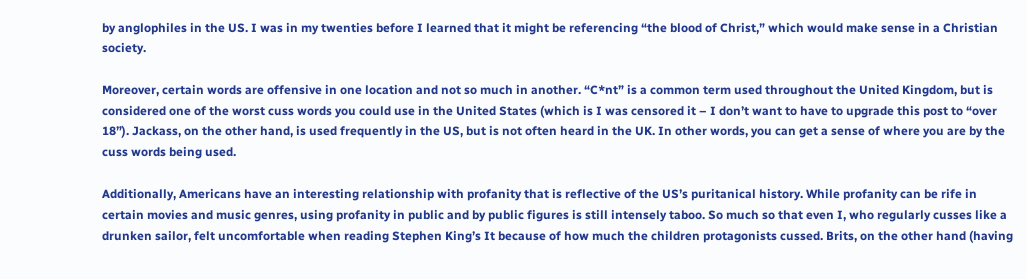by anglophiles in the US. I was in my twenties before I learned that it might be referencing “the blood of Christ,” which would make sense in a Christian society.

Moreover, certain words are offensive in one location and not so much in another. “C*nt” is a common term used throughout the United Kingdom, but is considered one of the worst cuss words you could use in the United States (which is I was censored it – I don’t want to have to upgrade this post to “over 18”). Jackass, on the other hand, is used frequently in the US, but is not often heard in the UK. In other words, you can get a sense of where you are by the cuss words being used.

Additionally, Americans have an interesting relationship with profanity that is reflective of the US’s puritanical history. While profanity can be rife in certain movies and music genres, using profanity in public and by public figures is still intensely taboo. So much so that even I, who regularly cusses like a drunken sailor, felt uncomfortable when reading Stephen King’s It because of how much the children protagonists cussed. Brits, on the other hand (having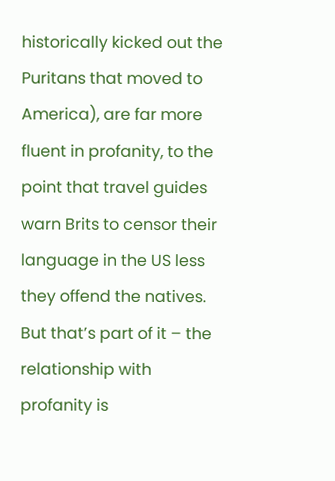historically kicked out the Puritans that moved to America), are far more fluent in profanity, to the point that travel guides warn Brits to censor their language in the US less they offend the natives. But that’s part of it – the relationship with profanity is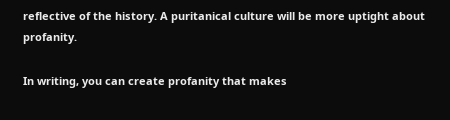reflective of the history. A puritanical culture will be more uptight about profanity.

In writing, you can create profanity that makes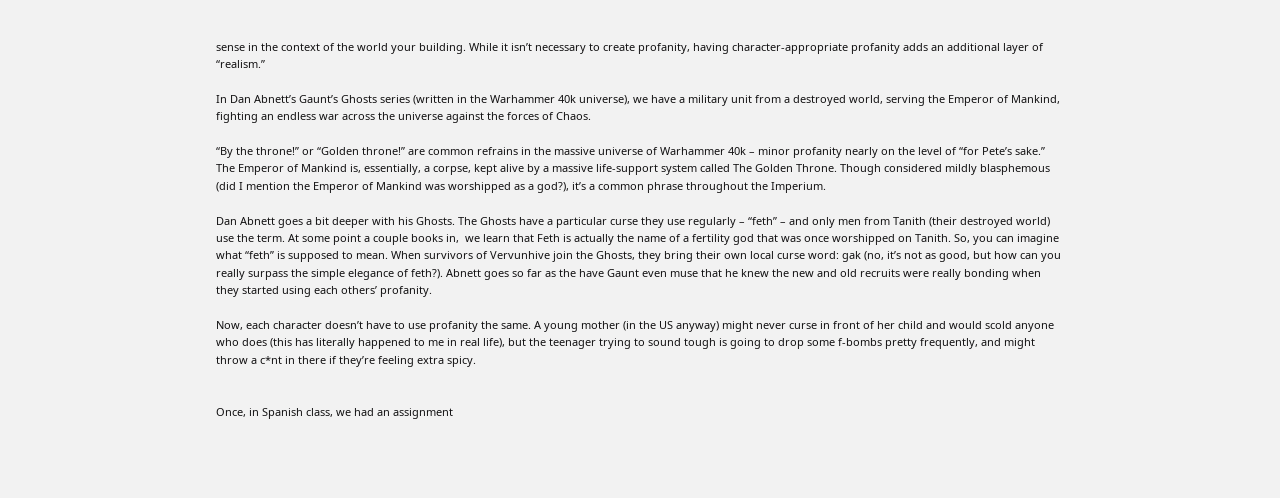sense in the context of the world your building. While it isn’t necessary to create profanity, having character-appropriate profanity adds an additional layer of “realism.”

In Dan Abnett’s Gaunt’s Ghosts series (written in the Warhammer 40k universe), we have a military unit from a destroyed world, serving the Emperor of Mankind, fighting an endless war across the universe against the forces of Chaos.

“By the throne!” or “Golden throne!” are common refrains in the massive universe of Warhammer 40k – minor profanity nearly on the level of “for Pete’s sake.” The Emperor of Mankind is, essentially, a corpse, kept alive by a massive life-support system called The Golden Throne. Though considered mildly blasphemous (did I mention the Emperor of Mankind was worshipped as a god?), it’s a common phrase throughout the Imperium.

Dan Abnett goes a bit deeper with his Ghosts. The Ghosts have a particular curse they use regularly – “feth” – and only men from Tanith (their destroyed world) use the term. At some point a couple books in,  we learn that Feth is actually the name of a fertility god that was once worshipped on Tanith. So, you can imagine what “feth” is supposed to mean. When survivors of Vervunhive join the Ghosts, they bring their own local curse word: gak (no, it’s not as good, but how can you really surpass the simple elegance of feth?). Abnett goes so far as the have Gaunt even muse that he knew the new and old recruits were really bonding when they started using each others’ profanity.

Now, each character doesn’t have to use profanity the same. A young mother (in the US anyway) might never curse in front of her child and would scold anyone who does (this has literally happened to me in real life), but the teenager trying to sound tough is going to drop some f-bombs pretty frequently, and might throw a c*nt in there if they’re feeling extra spicy.


Once, in Spanish class, we had an assignment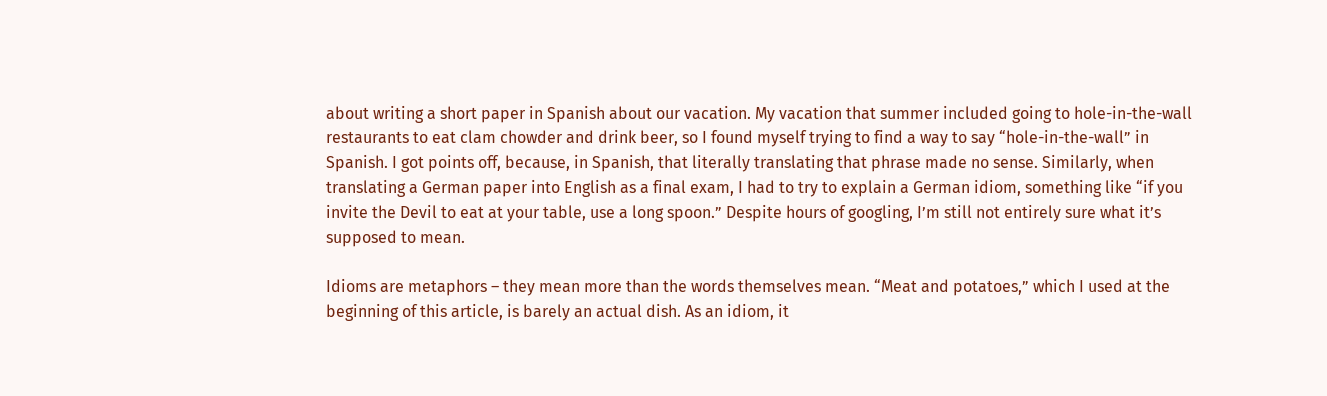about writing a short paper in Spanish about our vacation. My vacation that summer included going to hole-in-the-wall restaurants to eat clam chowder and drink beer, so I found myself trying to find a way to say “hole-in-the-wall” in Spanish. I got points off, because, in Spanish, that literally translating that phrase made no sense. Similarly, when translating a German paper into English as a final exam, I had to try to explain a German idiom, something like “if you invite the Devil to eat at your table, use a long spoon.” Despite hours of googling, I’m still not entirely sure what it’s supposed to mean.

Idioms are metaphors – they mean more than the words themselves mean. “Meat and potatoes,” which I used at the beginning of this article, is barely an actual dish. As an idiom, it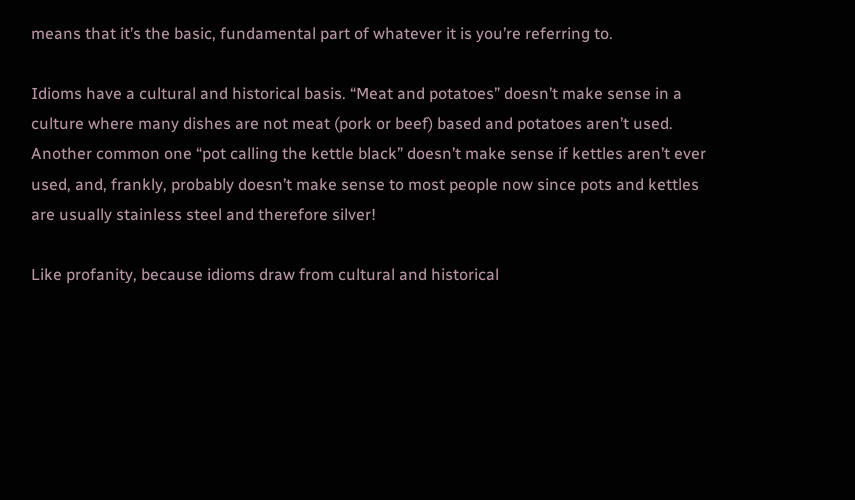means that it’s the basic, fundamental part of whatever it is you’re referring to.

Idioms have a cultural and historical basis. “Meat and potatoes” doesn’t make sense in a culture where many dishes are not meat (pork or beef) based and potatoes aren’t used. Another common one “pot calling the kettle black” doesn’t make sense if kettles aren’t ever used, and, frankly, probably doesn’t make sense to most people now since pots and kettles are usually stainless steel and therefore silver!

Like profanity, because idioms draw from cultural and historical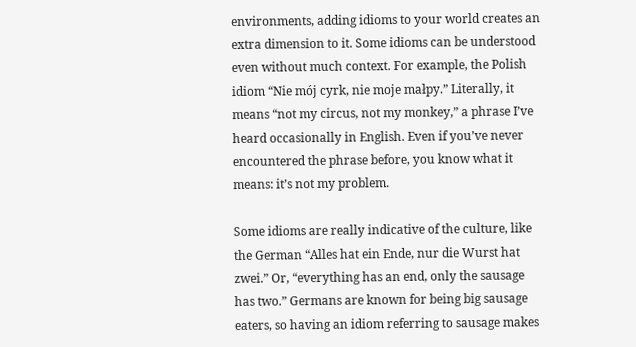environments, adding idioms to your world creates an extra dimension to it. Some idioms can be understood even without much context. For example, the Polish idiom “Nie mój cyrk, nie moje małpy.” Literally, it means “not my circus, not my monkey,” a phrase I’ve heard occasionally in English. Even if you’ve never encountered the phrase before, you know what it means: it’s not my problem.

Some idioms are really indicative of the culture, like the German “Alles hat ein Ende, nur die Wurst hat zwei.” Or, “everything has an end, only the sausage has two.” Germans are known for being big sausage eaters, so having an idiom referring to sausage makes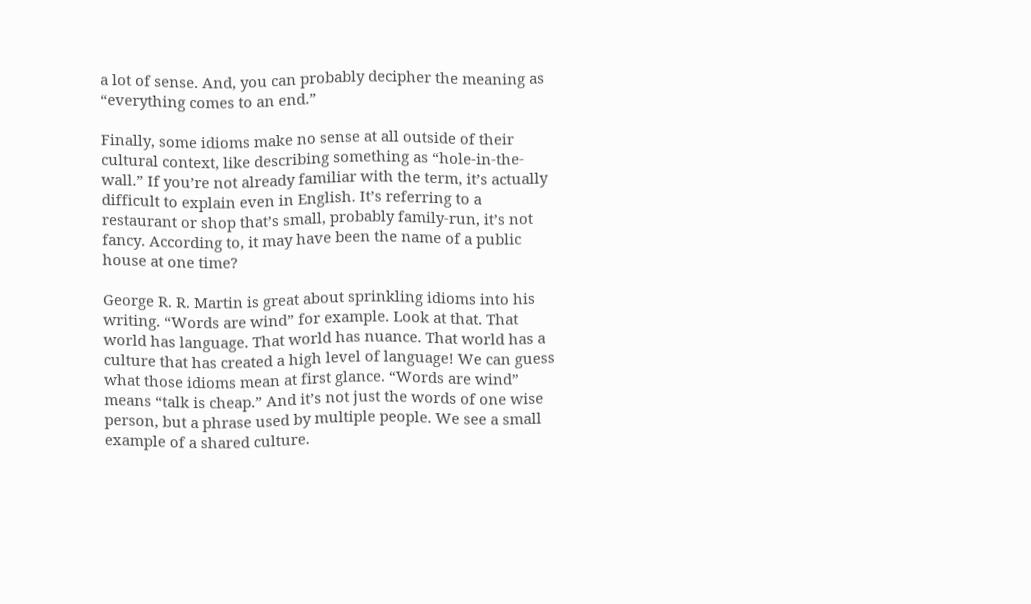a lot of sense. And, you can probably decipher the meaning as “everything comes to an end.”

Finally, some idioms make no sense at all outside of their cultural context, like describing something as “hole-in-the-wall.” If you’re not already familiar with the term, it’s actually difficult to explain even in English. It’s referring to a restaurant or shop that’s small, probably family-run, it’s not fancy. According to, it may have been the name of a public house at one time?

George R. R. Martin is great about sprinkling idioms into his writing. “Words are wind” for example. Look at that. That world has language. That world has nuance. That world has a culture that has created a high level of language! We can guess what those idioms mean at first glance. “Words are wind” means “talk is cheap.” And it’s not just the words of one wise person, but a phrase used by multiple people. We see a small example of a shared culture.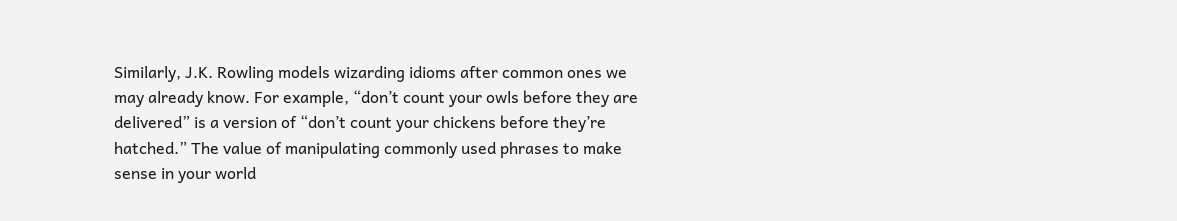Similarly, J.K. Rowling models wizarding idioms after common ones we may already know. For example, “don’t count your owls before they are delivered” is a version of “don’t count your chickens before they’re hatched.” The value of manipulating commonly used phrases to make sense in your world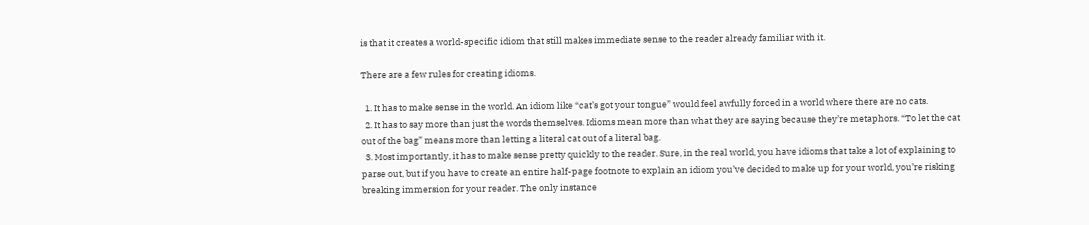is that it creates a world-specific idiom that still makes immediate sense to the reader already familiar with it.

There are a few rules for creating idioms.

  1. It has to make sense in the world. An idiom like “cat’s got your tongue” would feel awfully forced in a world where there are no cats.
  2. It has to say more than just the words themselves. Idioms mean more than what they are saying because they’re metaphors. “To let the cat out of the bag” means more than letting a literal cat out of a literal bag.
  3. Most importantly, it has to make sense pretty quickly to the reader. Sure, in the real world, you have idioms that take a lot of explaining to parse out, but if you have to create an entire half-page footnote to explain an idiom you’ve decided to make up for your world, you’re risking breaking immersion for your reader. The only instance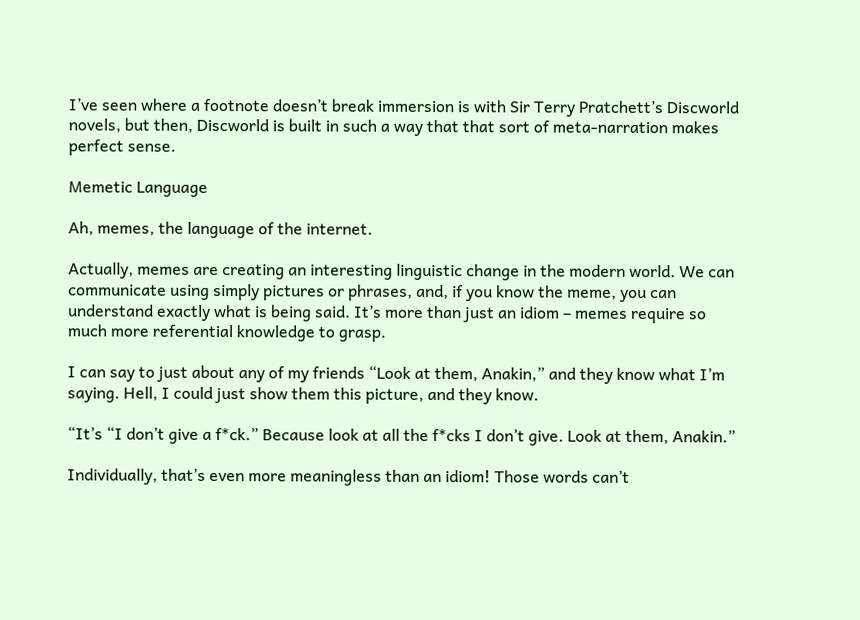I’ve seen where a footnote doesn’t break immersion is with Sir Terry Pratchett’s Discworld novels, but then, Discworld is built in such a way that that sort of meta-narration makes perfect sense.

Memetic Language

Ah, memes, the language of the internet.

Actually, memes are creating an interesting linguistic change in the modern world. We can communicate using simply pictures or phrases, and, if you know the meme, you can understand exactly what is being said. It’s more than just an idiom – memes require so much more referential knowledge to grasp.

I can say to just about any of my friends “Look at them, Anakin,” and they know what I’m saying. Hell, I could just show them this picture, and they know.

“It’s “I don’t give a f*ck.” Because look at all the f*cks I don’t give. Look at them, Anakin.”

Individually, that’s even more meaningless than an idiom! Those words can’t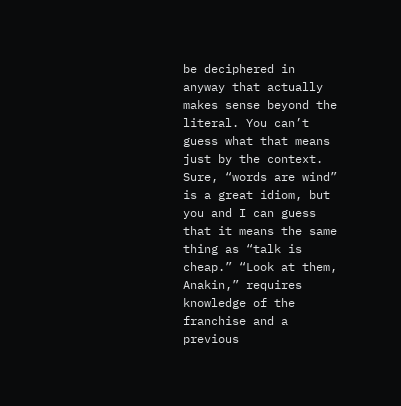be deciphered in anyway that actually makes sense beyond the literal. You can’t guess what that means just by the context. Sure, “words are wind” is a great idiom, but you and I can guess that it means the same thing as “talk is cheap.” “Look at them, Anakin,” requires knowledge of the franchise and a previous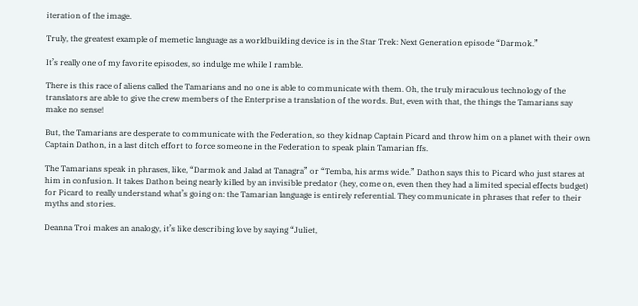iteration of the image.

Truly, the greatest example of memetic language as a worldbuilding device is in the Star Trek: Next Generation episode “Darmok.”

It’s really one of my favorite episodes, so indulge me while I ramble.

There is this race of aliens called the Tamarians and no one is able to communicate with them. Oh, the truly miraculous technology of the translators are able to give the crew members of the Enterprise a translation of the words. But, even with that, the things the Tamarians say make no sense!

But, the Tamarians are desperate to communicate with the Federation, so they kidnap Captain Picard and throw him on a planet with their own Captain Dathon, in a last ditch effort to force someone in the Federation to speak plain Tamarian ffs.

The Tamarians speak in phrases, like, “Darmok and Jalad at Tanagra” or “Temba, his arms wide.” Dathon says this to Picard who just stares at him in confusion. It takes Dathon being nearly killed by an invisible predator (hey, come on, even then they had a limited special effects budget) for Picard to really understand what’s going on: the Tamarian language is entirely referential. They communicate in phrases that refer to their myths and stories.

Deanna Troi makes an analogy, it’s like describing love by saying “Juliet,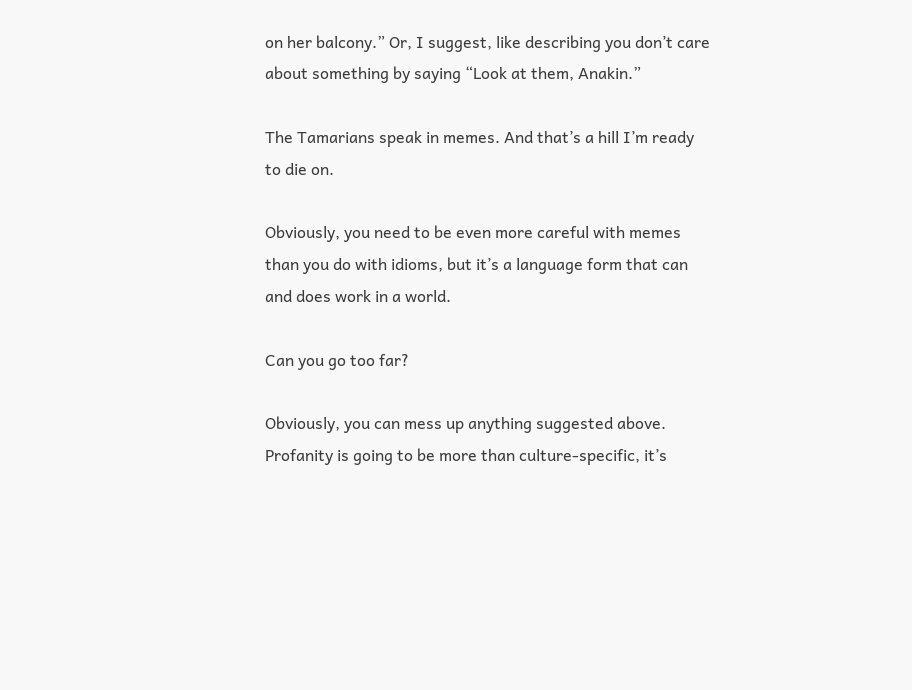on her balcony.” Or, I suggest, like describing you don’t care about something by saying “Look at them, Anakin.”

The Tamarians speak in memes. And that’s a hill I’m ready to die on.

Obviously, you need to be even more careful with memes than you do with idioms, but it’s a language form that can and does work in a world.

Can you go too far?

Obviously, you can mess up anything suggested above. Profanity is going to be more than culture-specific, it’s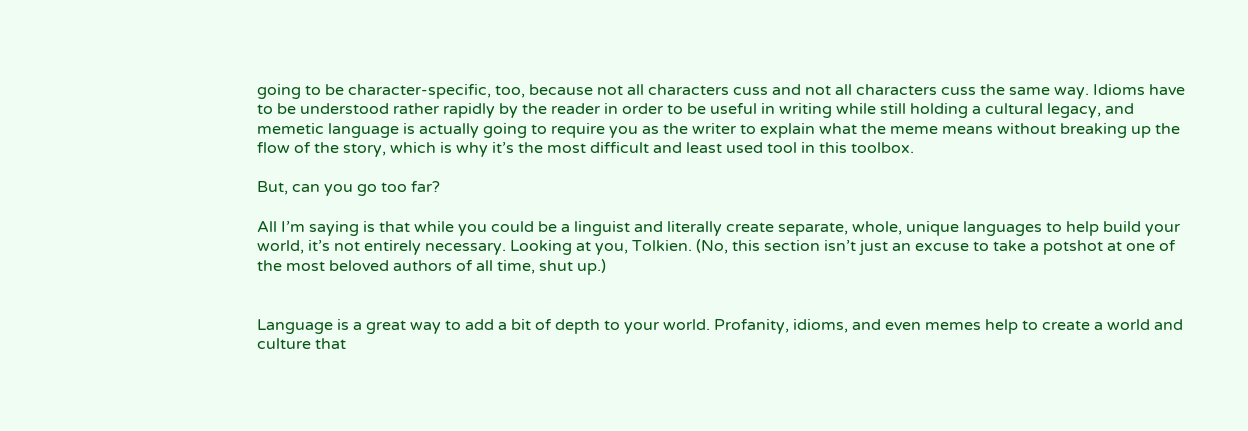going to be character-specific, too, because not all characters cuss and not all characters cuss the same way. Idioms have to be understood rather rapidly by the reader in order to be useful in writing while still holding a cultural legacy, and memetic language is actually going to require you as the writer to explain what the meme means without breaking up the flow of the story, which is why it’s the most difficult and least used tool in this toolbox.

But, can you go too far?

All I’m saying is that while you could be a linguist and literally create separate, whole, unique languages to help build your world, it’s not entirely necessary. Looking at you, Tolkien. (No, this section isn’t just an excuse to take a potshot at one of the most beloved authors of all time, shut up.)


Language is a great way to add a bit of depth to your world. Profanity, idioms, and even memes help to create a world and culture that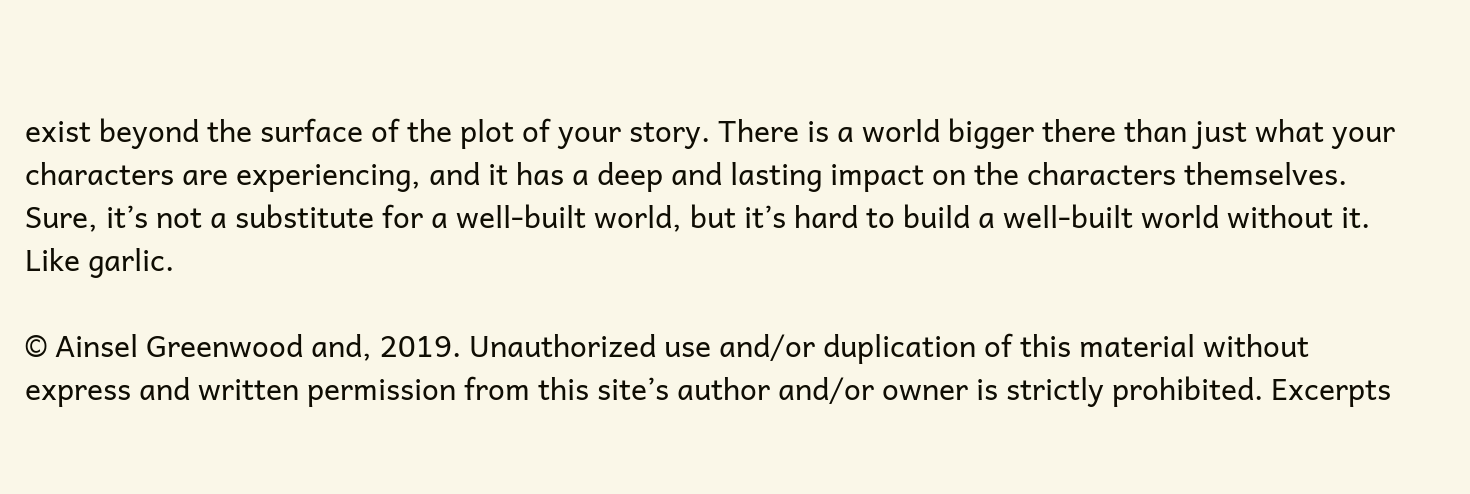exist beyond the surface of the plot of your story. There is a world bigger there than just what your characters are experiencing, and it has a deep and lasting impact on the characters themselves. Sure, it’s not a substitute for a well-built world, but it’s hard to build a well-built world without it. Like garlic.

© Ainsel Greenwood and, 2019. Unauthorized use and/or duplication of this material without express and written permission from this site’s author and/or owner is strictly prohibited. Excerpts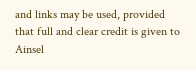and links may be used, provided that full and clear credit is given to Ainsel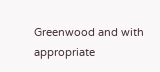Greenwood and with appropriate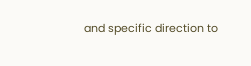and specific direction to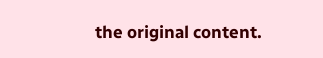the original content.